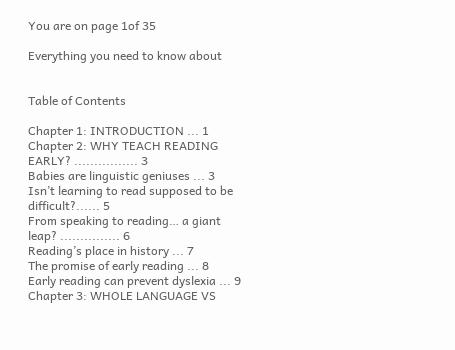You are on page 1of 35

Everything you need to know about


Table of Contents

Chapter 1: INTRODUCTION ... 1
Chapter 2: WHY TEACH READING EARLY? ................ 3
Babies are linguistic geniuses ... 3
Isn’t learning to read supposed to be difficult?...... 5
From speaking to reading… a giant leap? ............... 6
Reading’s place in history ... 7
The promise of early reading ... 8
Early reading can prevent dyslexia ... 9
Chapter 3: WHOLE LANGUAGE VS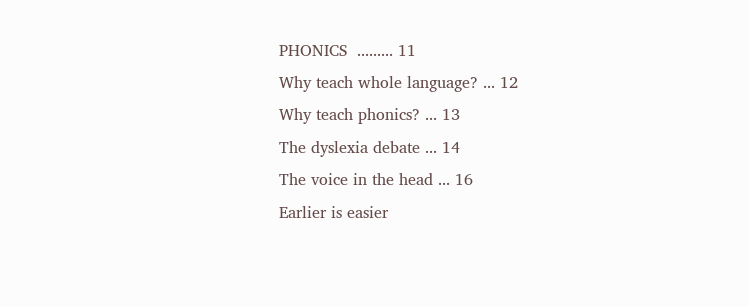PHONICS  ......... 11
Why teach whole language? ... 12
Why teach phonics? ... 13
The dyslexia debate ... 14
The voice in the head ... 16
Earlier is easier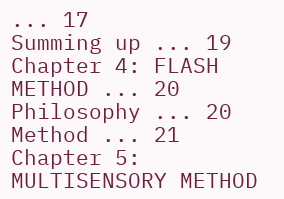... 17
Summing up ... 19
Chapter 4: FLASH METHOD ... 20
Philosophy ... 20
Method ... 21
Chapter 5: MULTISENSORY METHOD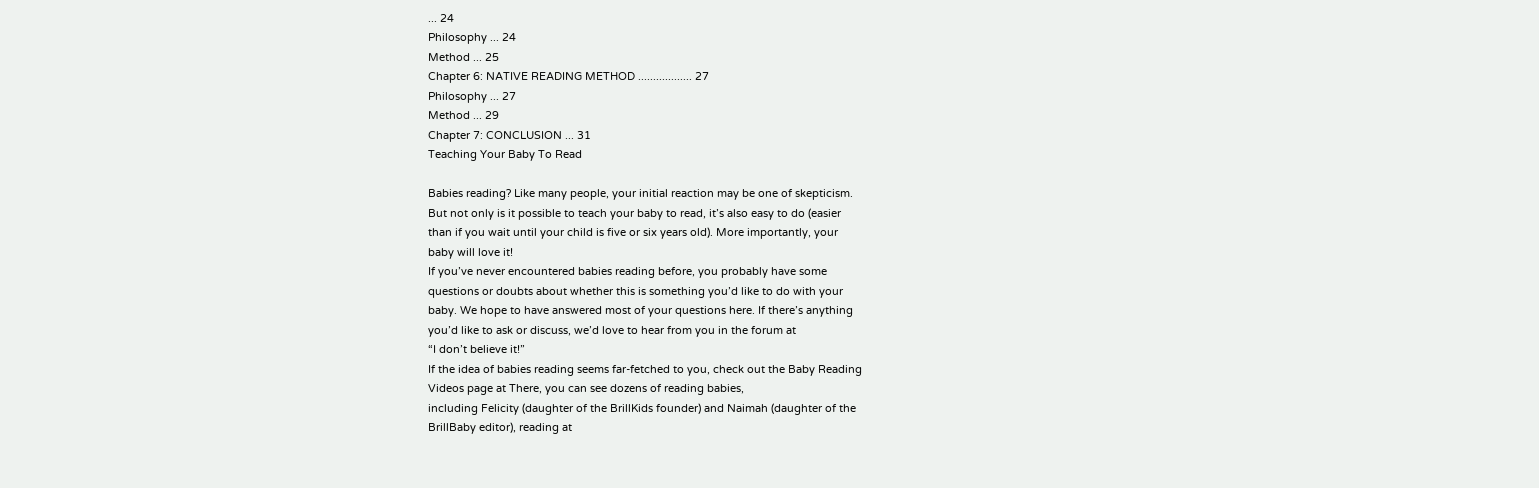... 24
Philosophy ... 24
Method ... 25
Chapter 6: NATIVE READING METHOD .................. 27
Philosophy ... 27
Method ... 29
Chapter 7: CONCLUSION ... 31
Teaching Your Baby To Read

Babies reading? Like many people, your initial reaction may be one of skepticism.
But not only is it possible to teach your baby to read, it’s also easy to do (easier
than if you wait until your child is five or six years old). More importantly, your
baby will love it!
If you’ve never encountered babies reading before, you probably have some
questions or doubts about whether this is something you’d like to do with your
baby. We hope to have answered most of your questions here. If there’s anything
you’d like to ask or discuss, we’d love to hear from you in the forum at
“I don’t believe it!”
If the idea of babies reading seems far‐fetched to you, check out the Baby Reading
Videos page at There, you can see dozens of reading babies,
including Felicity (daughter of the BrillKids founder) and Naimah (daughter of the
BrillBaby editor), reading at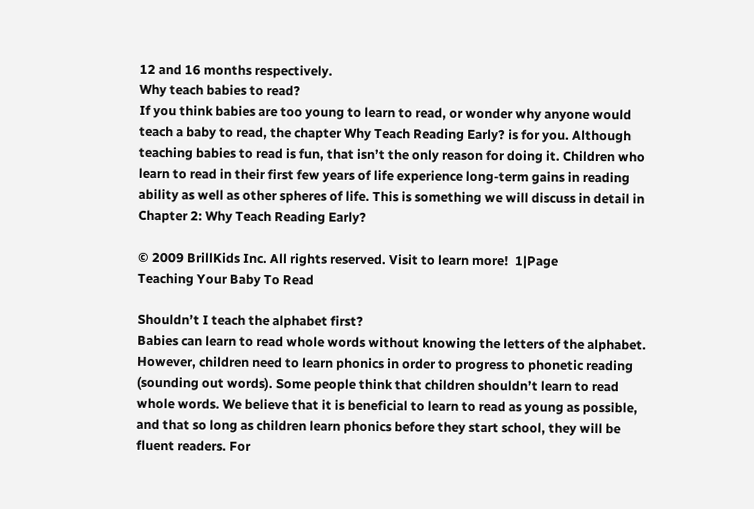12 and 16 months respectively.
Why teach babies to read?
If you think babies are too young to learn to read, or wonder why anyone would
teach a baby to read, the chapter Why Teach Reading Early? is for you. Although
teaching babies to read is fun, that isn’t the only reason for doing it. Children who
learn to read in their first few years of life experience long‐term gains in reading
ability as well as other spheres of life. This is something we will discuss in detail in
Chapter 2: Why Teach Reading Early?

© 2009 BrillKids Inc. All rights reserved. Visit to learn more!  1|Page
Teaching Your Baby To Read

Shouldn’t I teach the alphabet first?
Babies can learn to read whole words without knowing the letters of the alphabet.
However, children need to learn phonics in order to progress to phonetic reading
(sounding out words). Some people think that children shouldn’t learn to read
whole words. We believe that it is beneficial to learn to read as young as possible,
and that so long as children learn phonics before they start school, they will be
fluent readers. For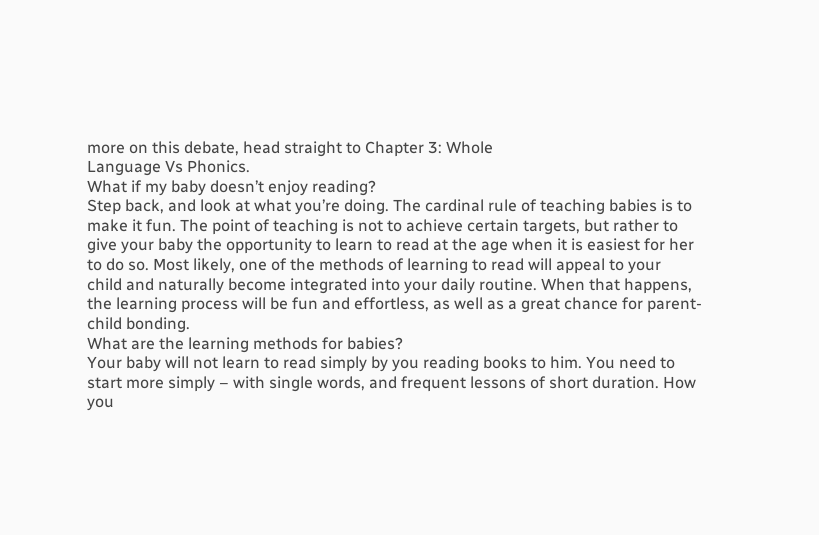more on this debate, head straight to Chapter 3: Whole
Language Vs Phonics.
What if my baby doesn’t enjoy reading?
Step back, and look at what you’re doing. The cardinal rule of teaching babies is to
make it fun. The point of teaching is not to achieve certain targets, but rather to
give your baby the opportunity to learn to read at the age when it is easiest for her
to do so. Most likely, one of the methods of learning to read will appeal to your
child and naturally become integrated into your daily routine. When that happens,
the learning process will be fun and effortless, as well as a great chance for parent‐
child bonding.
What are the learning methods for babies?
Your baby will not learn to read simply by you reading books to him. You need to
start more simply – with single words, and frequent lessons of short duration. How
you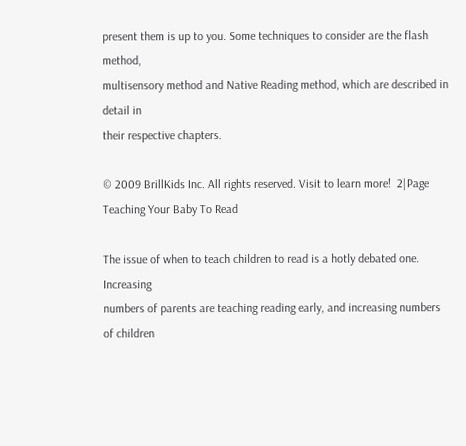present them is up to you. Some techniques to consider are the flash method,
multisensory method and Native Reading method, which are described in detail in
their respective chapters.

© 2009 BrillKids Inc. All rights reserved. Visit to learn more!  2|Page
Teaching Your Baby To Read

The issue of when to teach children to read is a hotly debated one. Increasing
numbers of parents are teaching reading early, and increasing numbers of children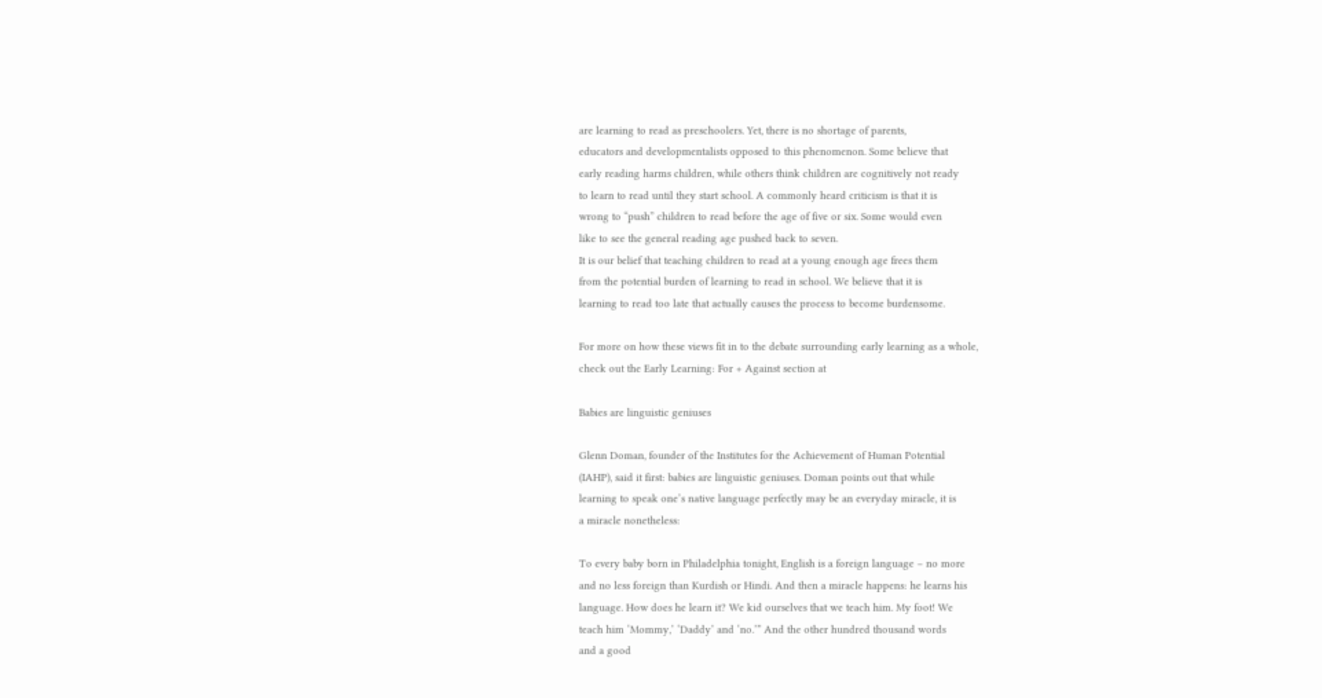are learning to read as preschoolers. Yet, there is no shortage of parents,
educators and developmentalists opposed to this phenomenon. Some believe that
early reading harms children, while others think children are cognitively not ready
to learn to read until they start school. A commonly heard criticism is that it is
wrong to “push” children to read before the age of five or six. Some would even
like to see the general reading age pushed back to seven.
It is our belief that teaching children to read at a young enough age frees them
from the potential burden of learning to read in school. We believe that it is
learning to read too late that actually causes the process to become burdensome.

For more on how these views fit in to the debate surrounding early learning as a whole,
check out the Early Learning: For + Against section at

Babies are linguistic geniuses

Glenn Doman, founder of the Institutes for the Achievement of Human Potential
(IAHP), said it first: babies are linguistic geniuses. Doman points out that while
learning to speak one’s native language perfectly may be an everyday miracle, it is
a miracle nonetheless:

To every baby born in Philadelphia tonight, English is a foreign language – no more
and no less foreign than Kurdish or Hindi. And then a miracle happens: he learns his
language. How does he learn it? We kid ourselves that we teach him. My foot! We
teach him ‘Mommy,’ ‘Daddy’ and ‘no.’” And the other hundred thousand words
and a good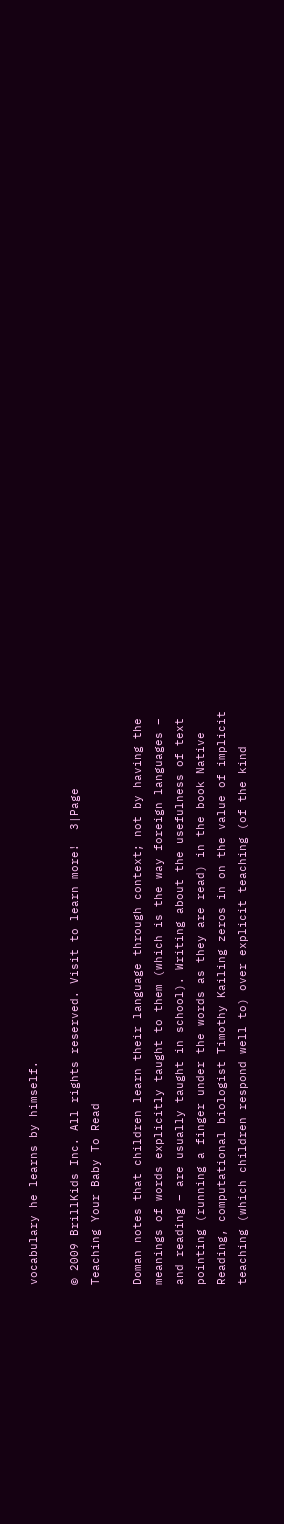vocabulary he learns by himself.

© 2009 BrillKids Inc. All rights reserved. Visit to learn more!  3|Page
Teaching Your Baby To Read

Doman notes that children learn their language through context; not by having the
meanings of words explicitly taught to them (which is the way foreign languages –
and reading – are usually taught in school). Writing about the usefulness of text
pointing (running a finger under the words as they are read) in the book Native
Reading, computational biologist Timothy Kailing zeros in on the value of implicit
teaching (which children respond well to) over explicit teaching (of the kind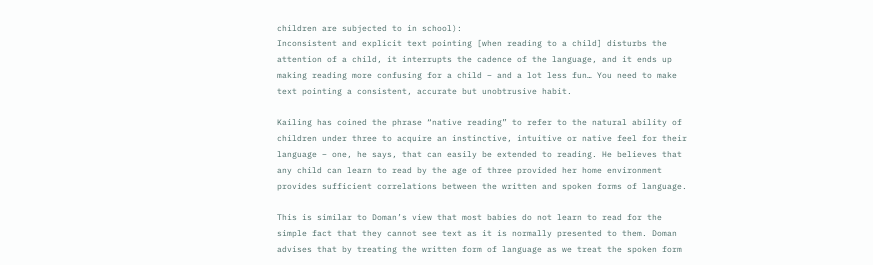children are subjected to in school):
Inconsistent and explicit text pointing [when reading to a child] disturbs the
attention of a child, it interrupts the cadence of the language, and it ends up
making reading more confusing for a child – and a lot less fun… You need to make
text pointing a consistent, accurate but unobtrusive habit.

Kailing has coined the phrase “native reading” to refer to the natural ability of
children under three to acquire an instinctive, intuitive or native feel for their
language – one, he says, that can easily be extended to reading. He believes that
any child can learn to read by the age of three provided her home environment
provides sufficient correlations between the written and spoken forms of language.

This is similar to Doman’s view that most babies do not learn to read for the
simple fact that they cannot see text as it is normally presented to them. Doman
advises that by treating the written form of language as we treat the spoken form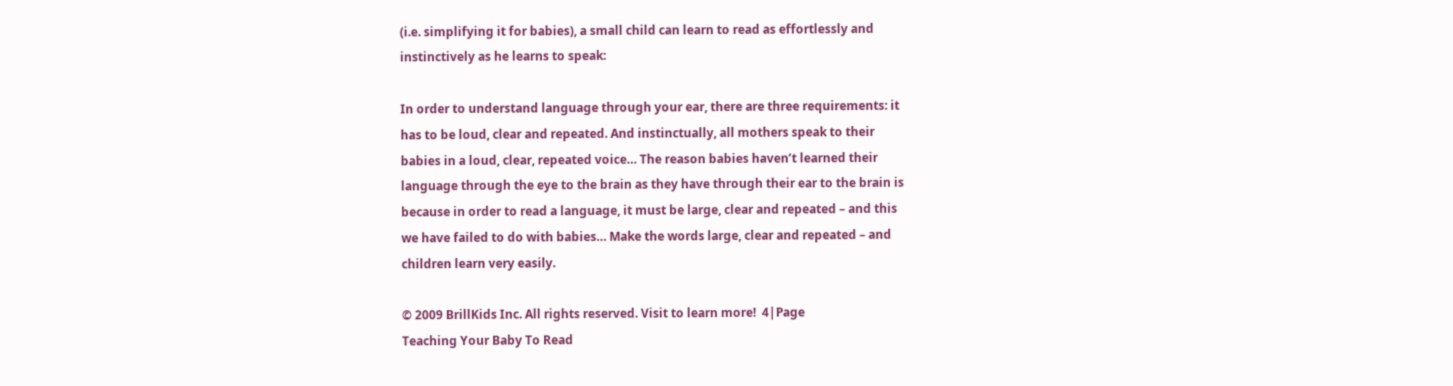(i.e. simplifying it for babies), a small child can learn to read as effortlessly and
instinctively as he learns to speak:

In order to understand language through your ear, there are three requirements: it
has to be loud, clear and repeated. And instinctually, all mothers speak to their
babies in a loud, clear, repeated voice… The reason babies haven’t learned their
language through the eye to the brain as they have through their ear to the brain is
because in order to read a language, it must be large, clear and repeated – and this
we have failed to do with babies… Make the words large, clear and repeated – and
children learn very easily.

© 2009 BrillKids Inc. All rights reserved. Visit to learn more!  4|Page
Teaching Your Baby To Read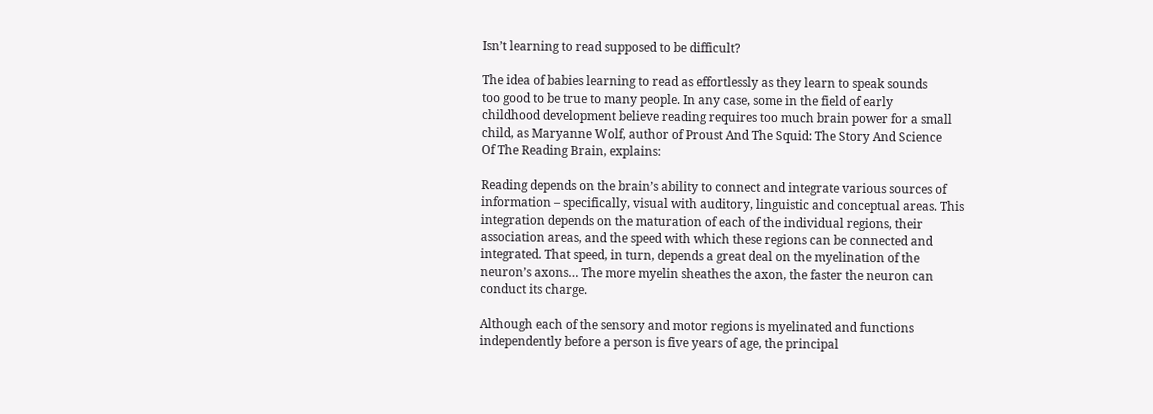Isn’t learning to read supposed to be difficult?

The idea of babies learning to read as effortlessly as they learn to speak sounds
too good to be true to many people. In any case, some in the field of early
childhood development believe reading requires too much brain power for a small
child, as Maryanne Wolf, author of Proust And The Squid: The Story And Science
Of The Reading Brain, explains:

Reading depends on the brain’s ability to connect and integrate various sources of
information – specifically, visual with auditory, linguistic and conceptual areas. This
integration depends on the maturation of each of the individual regions, their
association areas, and the speed with which these regions can be connected and
integrated. That speed, in turn, depends a great deal on the myelination of the
neuron’s axons… The more myelin sheathes the axon, the faster the neuron can
conduct its charge.

Although each of the sensory and motor regions is myelinated and functions
independently before a person is five years of age, the principal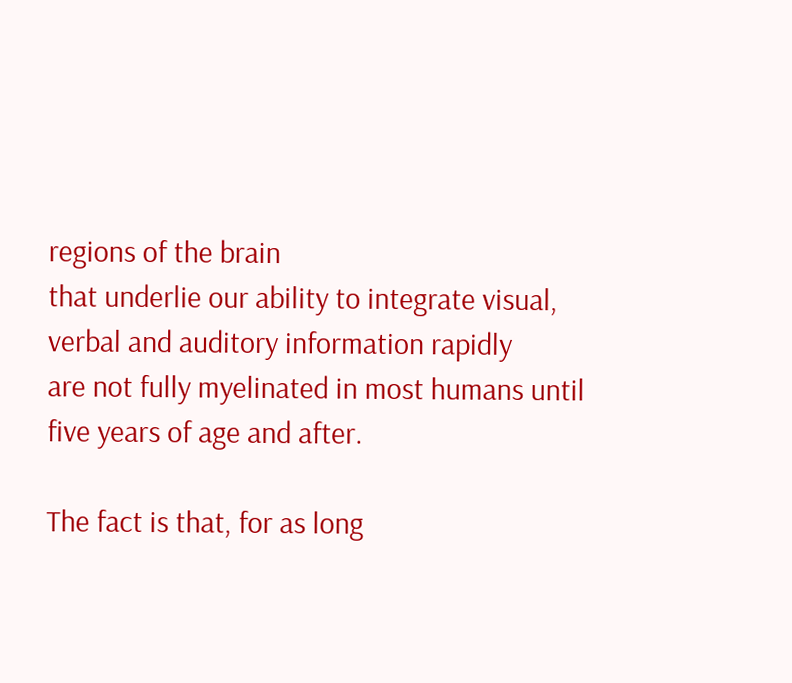regions of the brain
that underlie our ability to integrate visual, verbal and auditory information rapidly
are not fully myelinated in most humans until five years of age and after.

The fact is that, for as long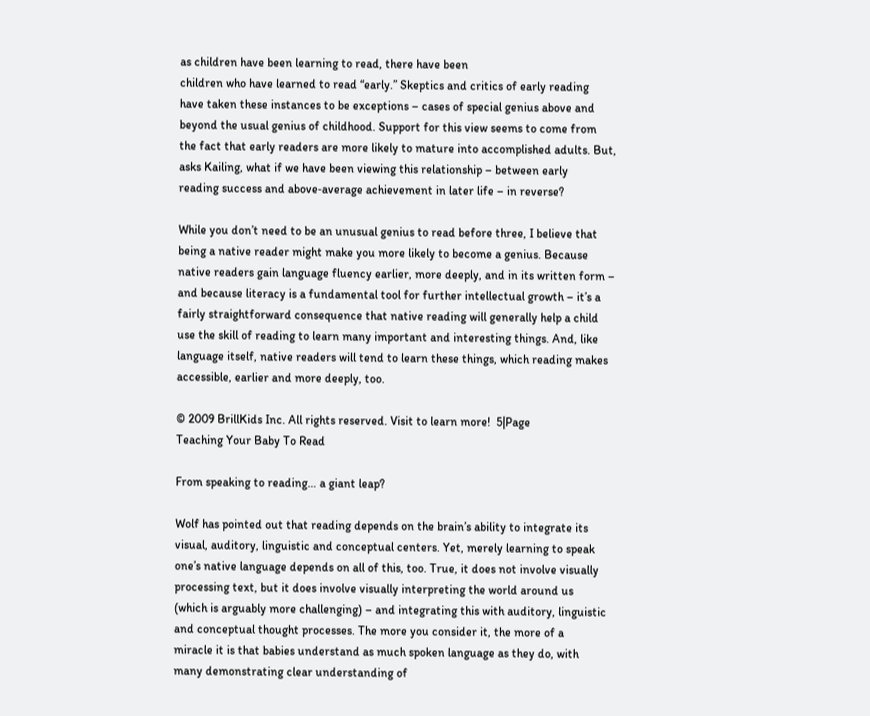as children have been learning to read, there have been
children who have learned to read “early.” Skeptics and critics of early reading
have taken these instances to be exceptions – cases of special genius above and
beyond the usual genius of childhood. Support for this view seems to come from
the fact that early readers are more likely to mature into accomplished adults. But,
asks Kailing, what if we have been viewing this relationship – between early
reading success and above‐average achievement in later life – in reverse?

While you don’t need to be an unusual genius to read before three, I believe that
being a native reader might make you more likely to become a genius. Because
native readers gain language fluency earlier, more deeply, and in its written form –
and because literacy is a fundamental tool for further intellectual growth – it’s a
fairly straightforward consequence that native reading will generally help a child
use the skill of reading to learn many important and interesting things. And, like
language itself, native readers will tend to learn these things, which reading makes
accessible, earlier and more deeply, too.

© 2009 BrillKids Inc. All rights reserved. Visit to learn more!  5|Page
Teaching Your Baby To Read

From speaking to reading… a giant leap?

Wolf has pointed out that reading depends on the brain’s ability to integrate its
visual, auditory, linguistic and conceptual centers. Yet, merely learning to speak
one’s native language depends on all of this, too. True, it does not involve visually
processing text, but it does involve visually interpreting the world around us
(which is arguably more challenging) – and integrating this with auditory, linguistic
and conceptual thought processes. The more you consider it, the more of a
miracle it is that babies understand as much spoken language as they do, with
many demonstrating clear understanding of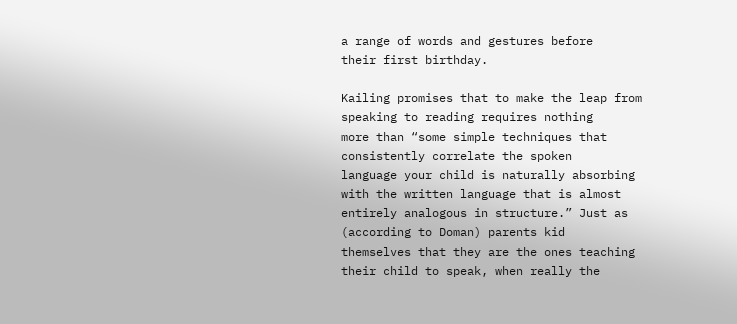a range of words and gestures before
their first birthday.

Kailing promises that to make the leap from speaking to reading requires nothing
more than “some simple techniques that consistently correlate the spoken
language your child is naturally absorbing with the written language that is almost
entirely analogous in structure.” Just as (according to Doman) parents kid
themselves that they are the ones teaching their child to speak, when really the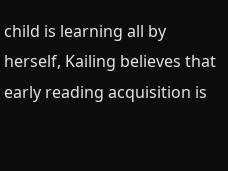child is learning all by herself, Kailing believes that early reading acquisition is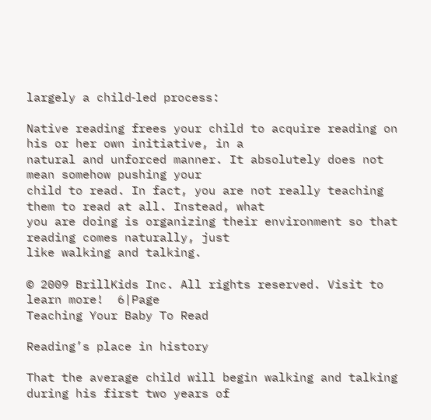largely a child‐led process:

Native reading frees your child to acquire reading on his or her own initiative, in a
natural and unforced manner. It absolutely does not mean somehow pushing your
child to read. In fact, you are not really teaching them to read at all. Instead, what
you are doing is organizing their environment so that reading comes naturally, just
like walking and talking.

© 2009 BrillKids Inc. All rights reserved. Visit to learn more!  6|Page
Teaching Your Baby To Read

Reading’s place in history

That the average child will begin walking and talking during his first two years of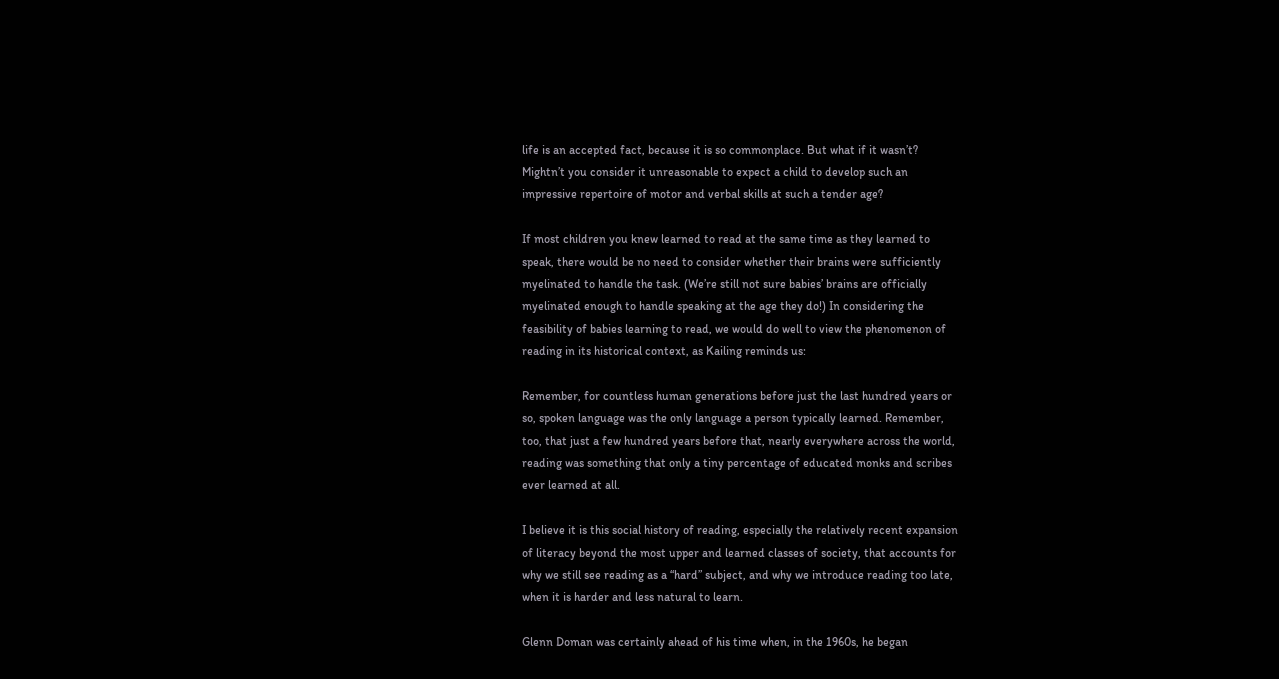life is an accepted fact, because it is so commonplace. But what if it wasn’t?
Mightn’t you consider it unreasonable to expect a child to develop such an
impressive repertoire of motor and verbal skills at such a tender age?

If most children you knew learned to read at the same time as they learned to
speak, there would be no need to consider whether their brains were sufficiently
myelinated to handle the task. (We’re still not sure babies’ brains are officially
myelinated enough to handle speaking at the age they do!) In considering the
feasibility of babies learning to read, we would do well to view the phenomenon of
reading in its historical context, as Kailing reminds us:

Remember, for countless human generations before just the last hundred years or
so, spoken language was the only language a person typically learned. Remember,
too, that just a few hundred years before that, nearly everywhere across the world,
reading was something that only a tiny percentage of educated monks and scribes
ever learned at all.

I believe it is this social history of reading, especially the relatively recent expansion
of literacy beyond the most upper and learned classes of society, that accounts for
why we still see reading as a “hard” subject, and why we introduce reading too late,
when it is harder and less natural to learn.

Glenn Doman was certainly ahead of his time when, in the 1960s, he began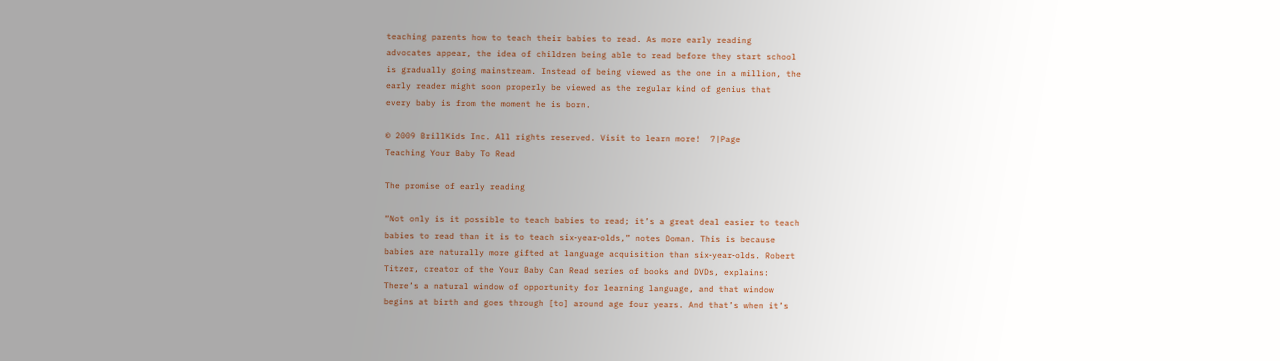teaching parents how to teach their babies to read. As more early reading
advocates appear, the idea of children being able to read before they start school
is gradually going mainstream. Instead of being viewed as the one in a million, the
early reader might soon properly be viewed as the regular kind of genius that
every baby is from the moment he is born.

© 2009 BrillKids Inc. All rights reserved. Visit to learn more!  7|Page
Teaching Your Baby To Read

The promise of early reading

“Not only is it possible to teach babies to read; it’s a great deal easier to teach
babies to read than it is to teach six‐year‐olds,” notes Doman. This is because
babies are naturally more gifted at language acquisition than six‐year‐olds. Robert
Titzer, creator of the Your Baby Can Read series of books and DVDs, explains:
There’s a natural window of opportunity for learning language, and that window
begins at birth and goes through [to] around age four years. And that’s when it’s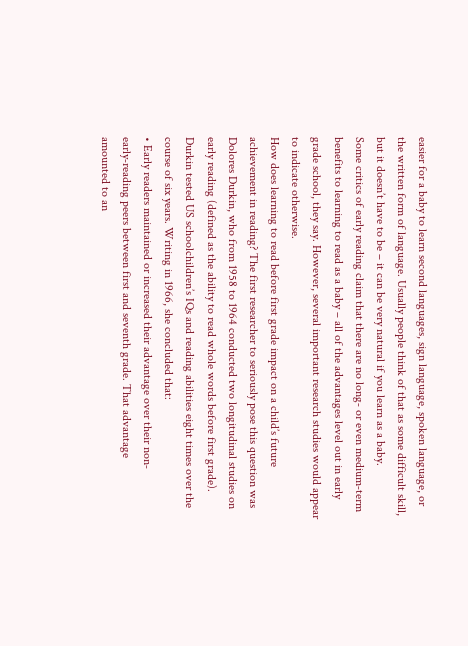easier for a baby to learn second languages, sign language, spoken language, or
the written form of language. Usually people think of that as some difficult skill,
but it doesn’t have to be – it can be very natural if you learn as a baby.
Some critics of early reading claim that there are no long‐ or even medium‐term
benefits to learning to read as a baby – all of the advantages level out in early
grade school, they say. However, several important research studies would appear
to indicate otherwise.
How does learning to read before first grade impact on a child’s future
achievement in reading? The first researcher to seriously pose this question was
Dolores Durkin, who from 1958 to 1964 conducted two longitudinal studies on
early reading (defined as the ability to read whole words before first grade).
Durkin tested US schoolchildren’s IQs and reading abilities eight times over the
course of six years. Writing in 1966, she concluded that:
• Early readers maintained or increased their advantage over their non‐
early‐reading peers between first and seventh grade. That advantage
amounted to an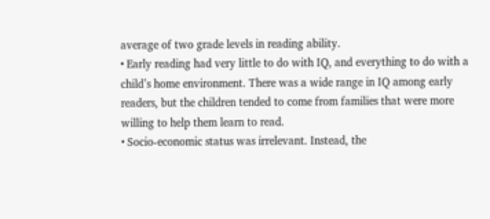average of two grade levels in reading ability.
• Early reading had very little to do with IQ, and everything to do with a
child’s home environment. There was a wide range in IQ among early
readers, but the children tended to come from families that were more
willing to help them learn to read.
• Socio‐economic status was irrelevant. Instead, the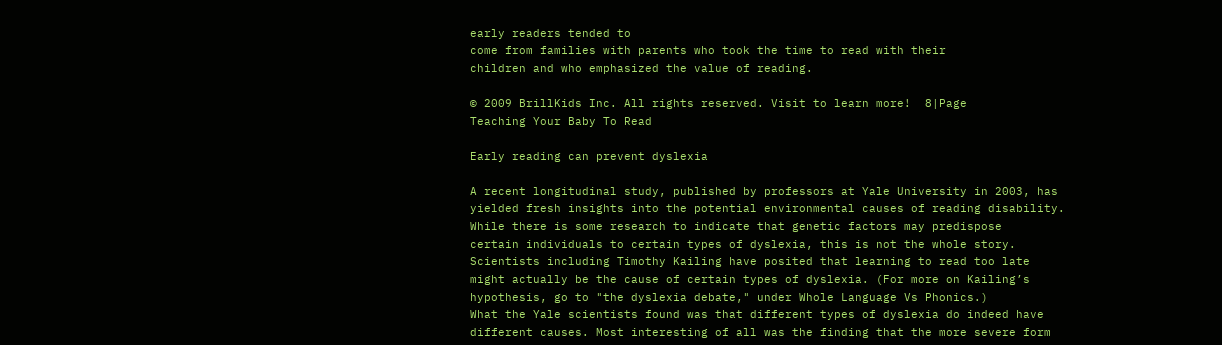early readers tended to
come from families with parents who took the time to read with their
children and who emphasized the value of reading.

© 2009 BrillKids Inc. All rights reserved. Visit to learn more!  8|Page
Teaching Your Baby To Read

Early reading can prevent dyslexia

A recent longitudinal study, published by professors at Yale University in 2003, has
yielded fresh insights into the potential environmental causes of reading disability.
While there is some research to indicate that genetic factors may predispose
certain individuals to certain types of dyslexia, this is not the whole story.
Scientists including Timothy Kailing have posited that learning to read too late
might actually be the cause of certain types of dyslexia. (For more on Kailing’s
hypothesis, go to "the dyslexia debate," under Whole Language Vs Phonics.)
What the Yale scientists found was that different types of dyslexia do indeed have
different causes. Most interesting of all was the finding that the more severe form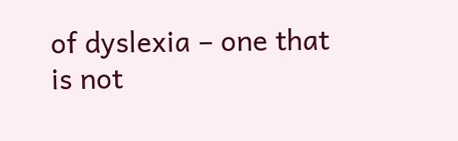of dyslexia – one that is not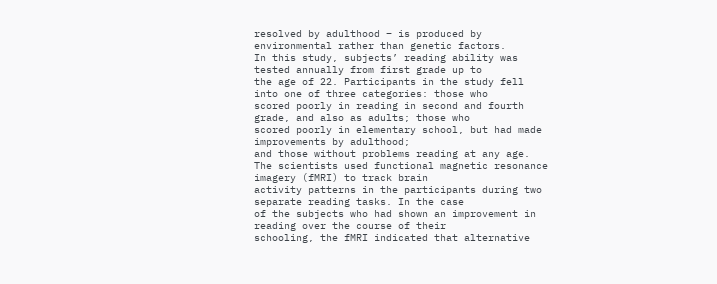resolved by adulthood – is produced by
environmental rather than genetic factors.
In this study, subjects’ reading ability was tested annually from first grade up to
the age of 22. Participants in the study fell into one of three categories: those who
scored poorly in reading in second and fourth grade, and also as adults; those who
scored poorly in elementary school, but had made improvements by adulthood;
and those without problems reading at any age.
The scientists used functional magnetic resonance imagery (fMRI) to track brain
activity patterns in the participants during two separate reading tasks. In the case
of the subjects who had shown an improvement in reading over the course of their
schooling, the fMRI indicated that alternative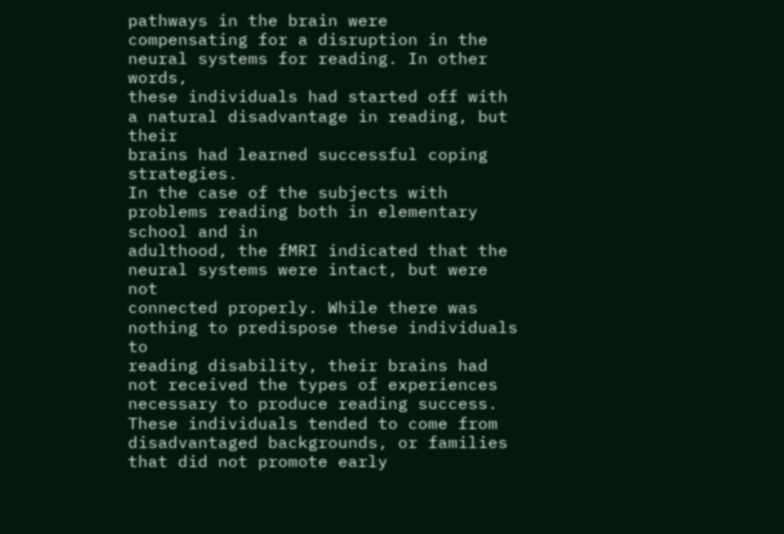pathways in the brain were
compensating for a disruption in the neural systems for reading. In other words,
these individuals had started off with a natural disadvantage in reading, but their
brains had learned successful coping strategies.
In the case of the subjects with problems reading both in elementary school and in
adulthood, the fMRI indicated that the neural systems were intact, but were not
connected properly. While there was nothing to predispose these individuals to
reading disability, their brains had not received the types of experiences
necessary to produce reading success. These individuals tended to come from
disadvantaged backgrounds, or families that did not promote early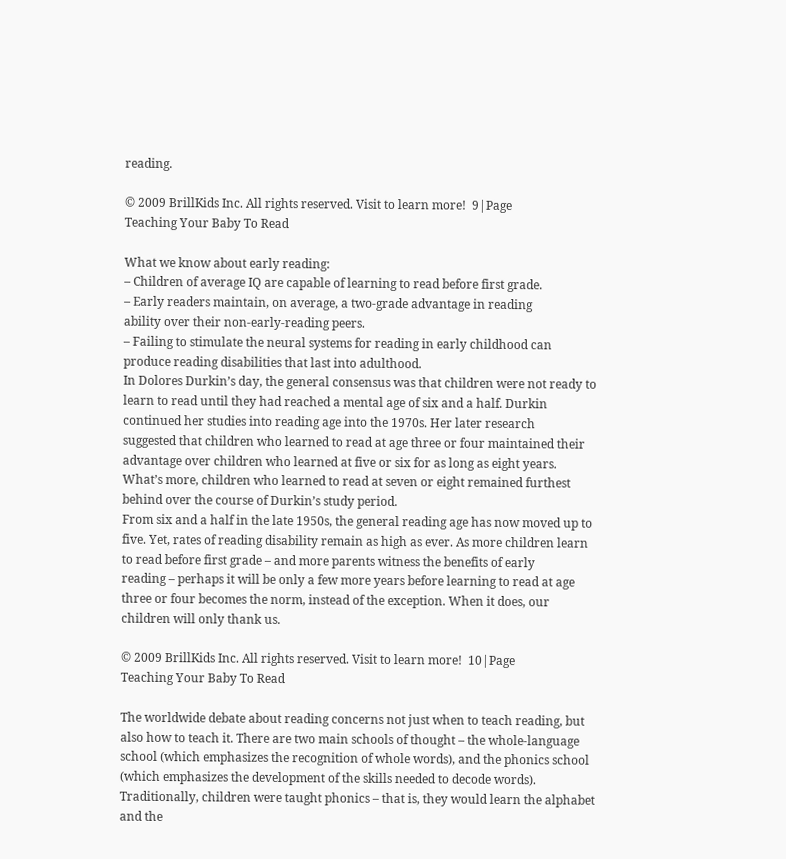reading.

© 2009 BrillKids Inc. All rights reserved. Visit to learn more!  9|Page
Teaching Your Baby To Read

What we know about early reading:
– Children of average IQ are capable of learning to read before first grade.
– Early readers maintain, on average, a two‐grade advantage in reading
ability over their non‐early‐reading peers.
– Failing to stimulate the neural systems for reading in early childhood can
produce reading disabilities that last into adulthood.
In Dolores Durkin’s day, the general consensus was that children were not ready to
learn to read until they had reached a mental age of six and a half. Durkin
continued her studies into reading age into the 1970s. Her later research
suggested that children who learned to read at age three or four maintained their
advantage over children who learned at five or six for as long as eight years.
What’s more, children who learned to read at seven or eight remained furthest
behind over the course of Durkin’s study period.
From six and a half in the late 1950s, the general reading age has now moved up to
five. Yet, rates of reading disability remain as high as ever. As more children learn
to read before first grade – and more parents witness the benefits of early
reading – perhaps it will be only a few more years before learning to read at age
three or four becomes the norm, instead of the exception. When it does, our
children will only thank us.

© 2009 BrillKids Inc. All rights reserved. Visit to learn more!  10|Page
Teaching Your Baby To Read

The worldwide debate about reading concerns not just when to teach reading, but
also how to teach it. There are two main schools of thought – the whole‐language
school (which emphasizes the recognition of whole words), and the phonics school
(which emphasizes the development of the skills needed to decode words).
Traditionally, children were taught phonics – that is, they would learn the alphabet
and the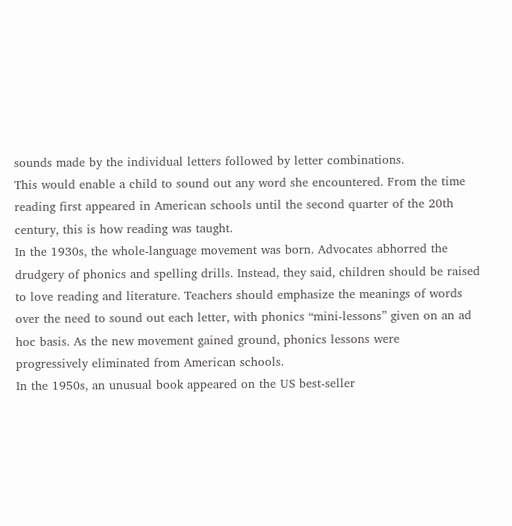sounds made by the individual letters followed by letter combinations.
This would enable a child to sound out any word she encountered. From the time
reading first appeared in American schools until the second quarter of the 20th
century, this is how reading was taught.
In the 1930s, the whole‐language movement was born. Advocates abhorred the
drudgery of phonics and spelling drills. Instead, they said, children should be raised
to love reading and literature. Teachers should emphasize the meanings of words
over the need to sound out each letter, with phonics “mini‐lessons” given on an ad
hoc basis. As the new movement gained ground, phonics lessons were
progressively eliminated from American schools.
In the 1950s, an unusual book appeared on the US best‐seller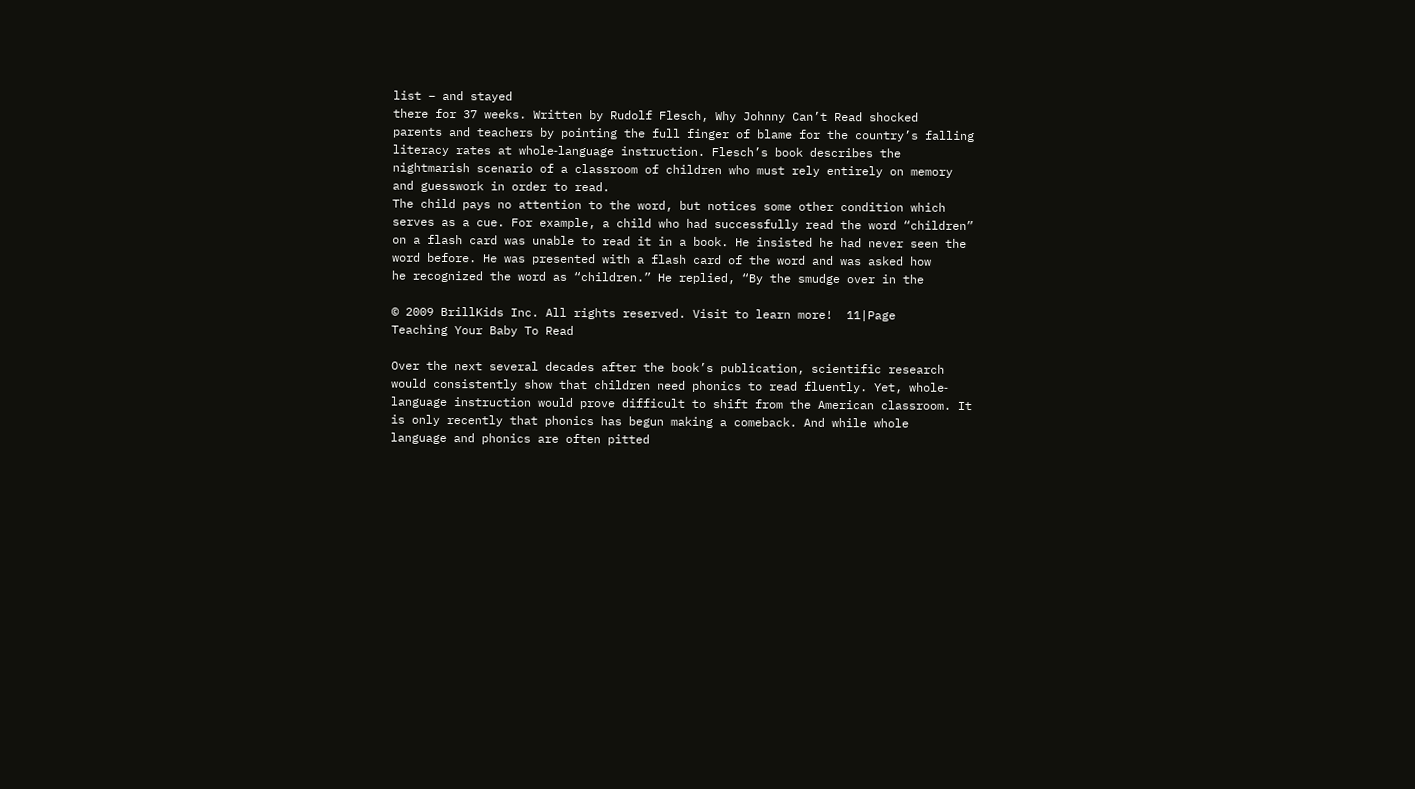list – and stayed
there for 37 weeks. Written by Rudolf Flesch, Why Johnny Can’t Read shocked
parents and teachers by pointing the full finger of blame for the country’s falling
literacy rates at whole‐language instruction. Flesch’s book describes the
nightmarish scenario of a classroom of children who must rely entirely on memory
and guesswork in order to read.
The child pays no attention to the word, but notices some other condition which
serves as a cue. For example, a child who had successfully read the word “children”
on a flash card was unable to read it in a book. He insisted he had never seen the
word before. He was presented with a flash card of the word and was asked how
he recognized the word as “children.” He replied, “By the smudge over in the

© 2009 BrillKids Inc. All rights reserved. Visit to learn more!  11|Page
Teaching Your Baby To Read

Over the next several decades after the book’s publication, scientific research
would consistently show that children need phonics to read fluently. Yet, whole‐
language instruction would prove difficult to shift from the American classroom. It
is only recently that phonics has begun making a comeback. And while whole
language and phonics are often pitted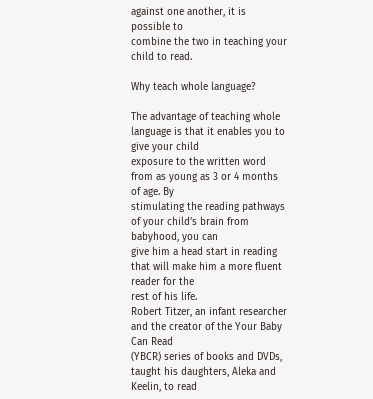against one another, it is possible to
combine the two in teaching your child to read.

Why teach whole language?

The advantage of teaching whole language is that it enables you to give your child
exposure to the written word from as young as 3 or 4 months of age. By
stimulating the reading pathways of your child’s brain from babyhood, you can
give him a head start in reading that will make him a more fluent reader for the
rest of his life.
Robert Titzer, an infant researcher and the creator of the Your Baby Can Read
(YBCR) series of books and DVDs, taught his daughters, Aleka and Keelin, to read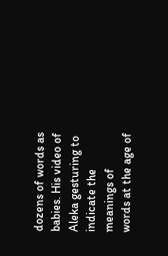dozens of words as babies. His video of Aleka gesturing to indicate the meanings of
words at the age of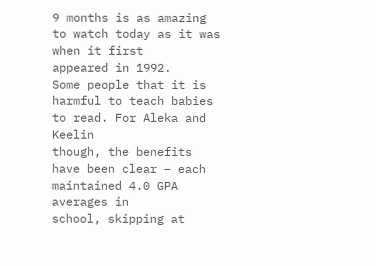9 months is as amazing to watch today as it was when it first
appeared in 1992.
Some people that it is harmful to teach babies to read. For Aleka and Keelin
though, the benefits have been clear – each maintained 4.0 GPA averages in
school, skipping at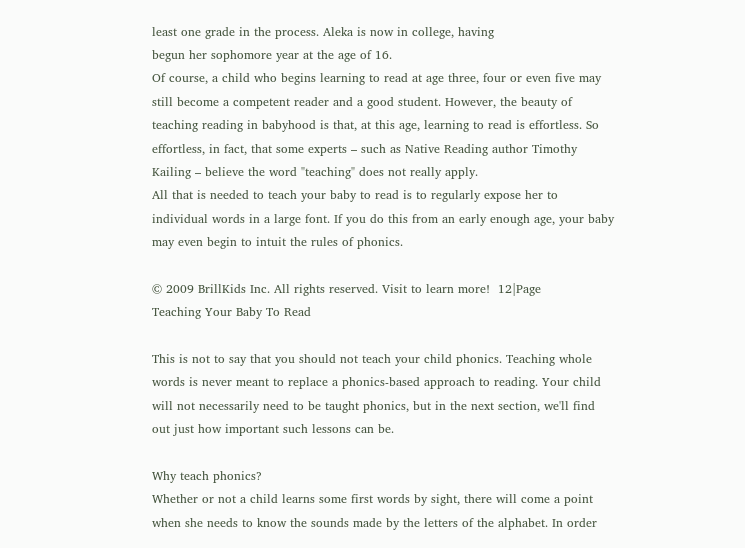least one grade in the process. Aleka is now in college, having
begun her sophomore year at the age of 16.
Of course, a child who begins learning to read at age three, four or even five may
still become a competent reader and a good student. However, the beauty of
teaching reading in babyhood is that, at this age, learning to read is effortless. So
effortless, in fact, that some experts – such as Native Reading author Timothy
Kailing – believe the word "teaching" does not really apply.
All that is needed to teach your baby to read is to regularly expose her to
individual words in a large font. If you do this from an early enough age, your baby
may even begin to intuit the rules of phonics.

© 2009 BrillKids Inc. All rights reserved. Visit to learn more!  12|Page
Teaching Your Baby To Read

This is not to say that you should not teach your child phonics. Teaching whole
words is never meant to replace a phonics‐based approach to reading. Your child
will not necessarily need to be taught phonics, but in the next section, we'll find
out just how important such lessons can be.

Why teach phonics?
Whether or not a child learns some first words by sight, there will come a point
when she needs to know the sounds made by the letters of the alphabet. In order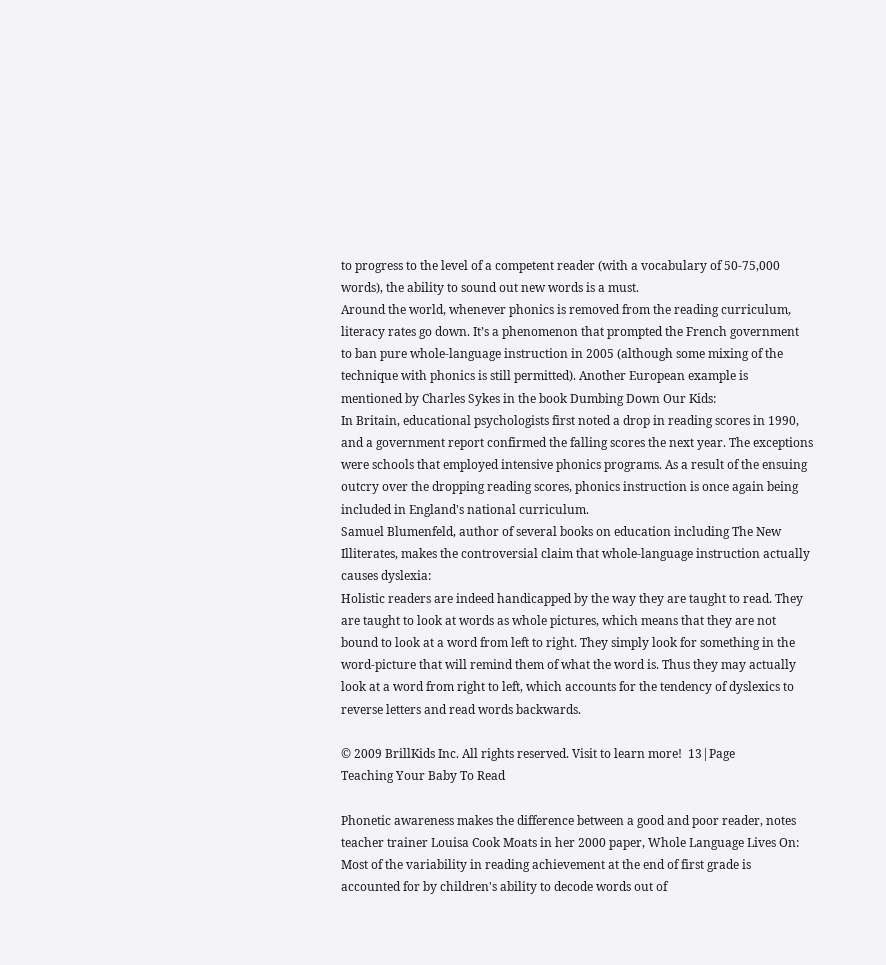to progress to the level of a competent reader (with a vocabulary of 50‐75,000
words), the ability to sound out new words is a must.
Around the world, whenever phonics is removed from the reading curriculum,
literacy rates go down. It’s a phenomenon that prompted the French government
to ban pure whole‐language instruction in 2005 (although some mixing of the
technique with phonics is still permitted). Another European example is
mentioned by Charles Sykes in the book Dumbing Down Our Kids:
In Britain, educational psychologists first noted a drop in reading scores in 1990,
and a government report confirmed the falling scores the next year. The exceptions
were schools that employed intensive phonics programs. As a result of the ensuing
outcry over the dropping reading scores, phonics instruction is once again being
included in England's national curriculum.
Samuel Blumenfeld, author of several books on education including The New
Illiterates, makes the controversial claim that whole‐language instruction actually
causes dyslexia:
Holistic readers are indeed handicapped by the way they are taught to read. They
are taught to look at words as whole pictures, which means that they are not
bound to look at a word from left to right. They simply look for something in the
word‐picture that will remind them of what the word is. Thus they may actually
look at a word from right to left, which accounts for the tendency of dyslexics to
reverse letters and read words backwards.

© 2009 BrillKids Inc. All rights reserved. Visit to learn more!  13|Page
Teaching Your Baby To Read

Phonetic awareness makes the difference between a good and poor reader, notes
teacher trainer Louisa Cook Moats in her 2000 paper, Whole Language Lives On:
Most of the variability in reading achievement at the end of first grade is
accounted for by children's ability to decode words out of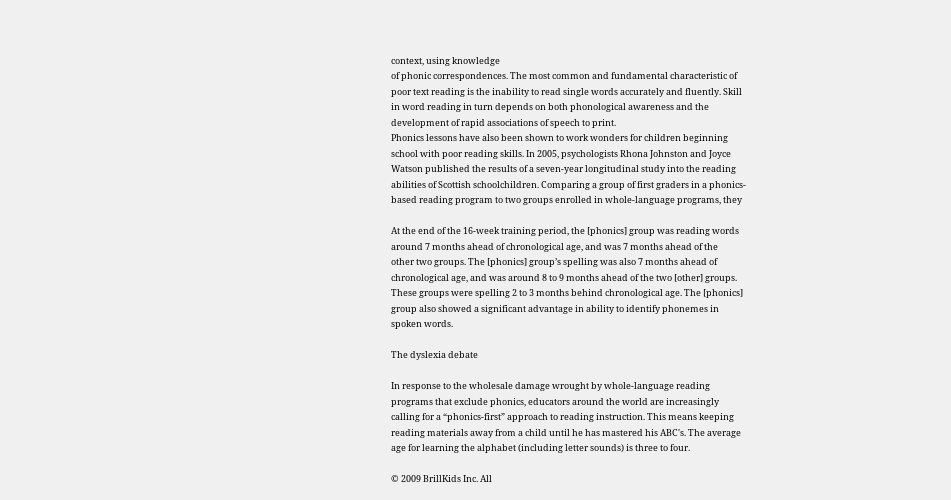context, using knowledge
of phonic correspondences. The most common and fundamental characteristic of
poor text reading is the inability to read single words accurately and fluently. Skill
in word reading in turn depends on both phonological awareness and the
development of rapid associations of speech to print.
Phonics lessons have also been shown to work wonders for children beginning
school with poor reading skills. In 2005, psychologists Rhona Johnston and Joyce
Watson published the results of a seven‐year longitudinal study into the reading
abilities of Scottish schoolchildren. Comparing a group of first graders in a phonics‐
based reading program to two groups enrolled in whole‐language programs, they

At the end of the 16‐week training period, the [phonics] group was reading words
around 7 months ahead of chronological age, and was 7 months ahead of the
other two groups. The [phonics] group’s spelling was also 7 months ahead of
chronological age, and was around 8 to 9 months ahead of the two [other] groups.
These groups were spelling 2 to 3 months behind chronological age. The [phonics]
group also showed a significant advantage in ability to identify phonemes in
spoken words.

The dyslexia debate

In response to the wholesale damage wrought by whole‐language reading
programs that exclude phonics, educators around the world are increasingly
calling for a “phonics‐first” approach to reading instruction. This means keeping
reading materials away from a child until he has mastered his ABC's. The average
age for learning the alphabet (including letter sounds) is three to four.

© 2009 BrillKids Inc. All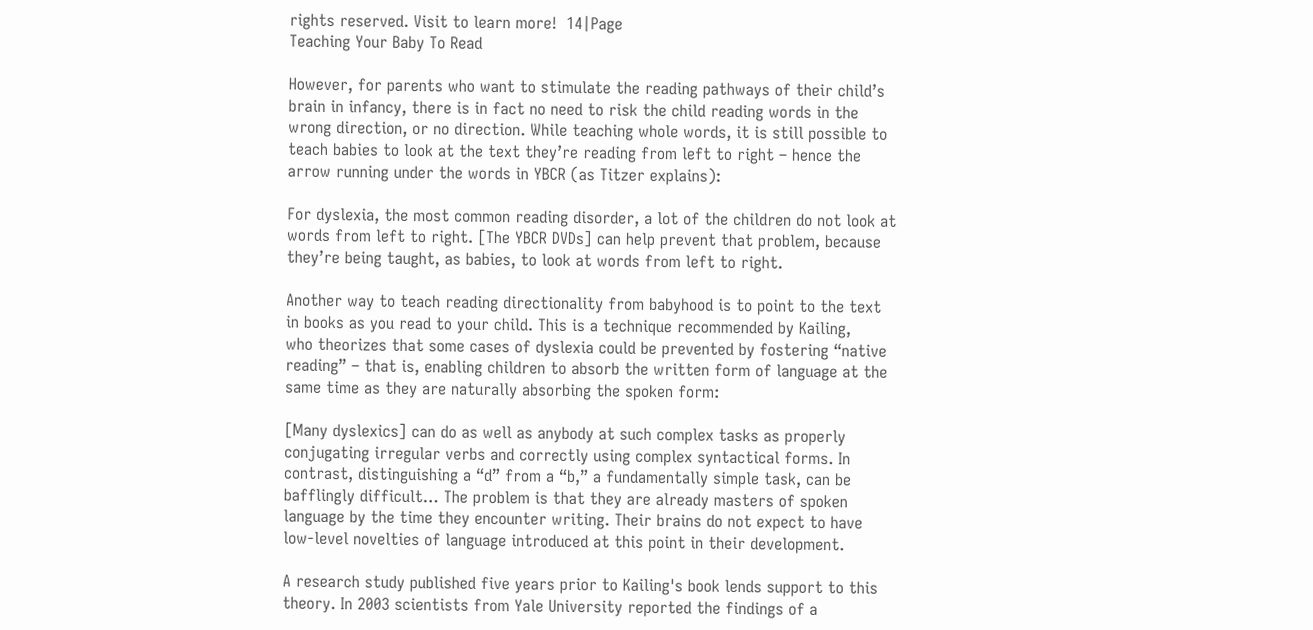rights reserved. Visit to learn more!  14|Page
Teaching Your Baby To Read

However, for parents who want to stimulate the reading pathways of their child’s
brain in infancy, there is in fact no need to risk the child reading words in the
wrong direction, or no direction. While teaching whole words, it is still possible to
teach babies to look at the text they’re reading from left to right – hence the
arrow running under the words in YBCR (as Titzer explains):

For dyslexia, the most common reading disorder, a lot of the children do not look at
words from left to right. [The YBCR DVDs] can help prevent that problem, because
they’re being taught, as babies, to look at words from left to right.

Another way to teach reading directionality from babyhood is to point to the text
in books as you read to your child. This is a technique recommended by Kailing,
who theorizes that some cases of dyslexia could be prevented by fostering “native
reading” – that is, enabling children to absorb the written form of language at the
same time as they are naturally absorbing the spoken form:

[Many dyslexics] can do as well as anybody at such complex tasks as properly
conjugating irregular verbs and correctly using complex syntactical forms. In
contrast, distinguishing a “d” from a “b,” a fundamentally simple task, can be
bafflingly difficult… The problem is that they are already masters of spoken
language by the time they encounter writing. Their brains do not expect to have
low‐level novelties of language introduced at this point in their development.

A research study published five years prior to Kailing's book lends support to this
theory. In 2003 scientists from Yale University reported the findings of a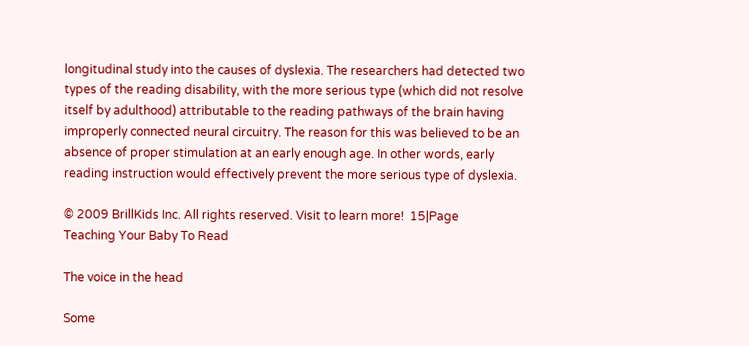longitudinal study into the causes of dyslexia. The researchers had detected two
types of the reading disability, with the more serious type (which did not resolve
itself by adulthood) attributable to the reading pathways of the brain having
improperly connected neural circuitry. The reason for this was believed to be an
absence of proper stimulation at an early enough age. In other words, early
reading instruction would effectively prevent the more serious type of dyslexia.

© 2009 BrillKids Inc. All rights reserved. Visit to learn more!  15|Page
Teaching Your Baby To Read

The voice in the head

Some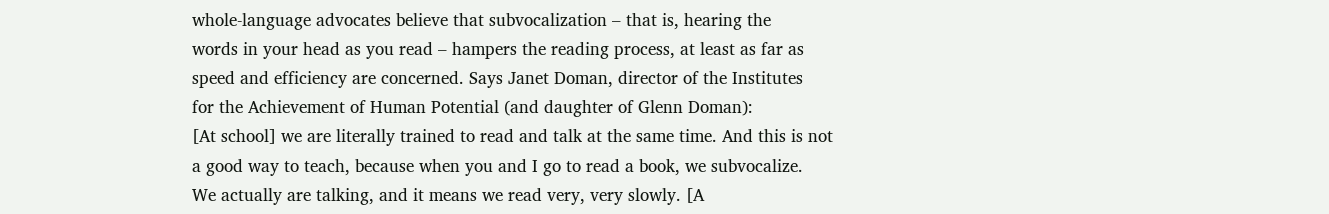whole‐language advocates believe that subvocalization – that is, hearing the
words in your head as you read – hampers the reading process, at least as far as
speed and efficiency are concerned. Says Janet Doman, director of the Institutes
for the Achievement of Human Potential (and daughter of Glenn Doman):
[At school] we are literally trained to read and talk at the same time. And this is not
a good way to teach, because when you and I go to read a book, we subvocalize.
We actually are talking, and it means we read very, very slowly. [A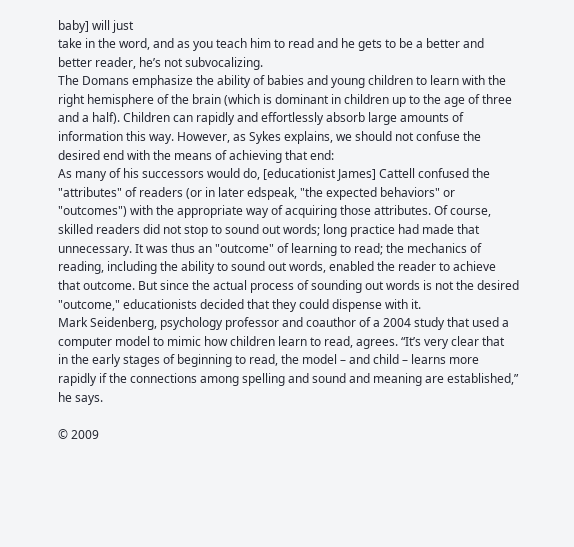baby] will just
take in the word, and as you teach him to read and he gets to be a better and
better reader, he’s not subvocalizing.
The Domans emphasize the ability of babies and young children to learn with the
right hemisphere of the brain (which is dominant in children up to the age of three
and a half). Children can rapidly and effortlessly absorb large amounts of
information this way. However, as Sykes explains, we should not confuse the
desired end with the means of achieving that end:
As many of his successors would do, [educationist James] Cattell confused the
"attributes" of readers (or in later edspeak, "the expected behaviors" or
"outcomes") with the appropriate way of acquiring those attributes. Of course,
skilled readers did not stop to sound out words; long practice had made that
unnecessary. It was thus an "outcome" of learning to read; the mechanics of
reading, including the ability to sound out words, enabled the reader to achieve
that outcome. But since the actual process of sounding out words is not the desired
"outcome," educationists decided that they could dispense with it.
Mark Seidenberg, psychology professor and coauthor of a 2004 study that used a
computer model to mimic how children learn to read, agrees. “It’s very clear that
in the early stages of beginning to read, the model – and child – learns more
rapidly if the connections among spelling and sound and meaning are established,”
he says.

© 2009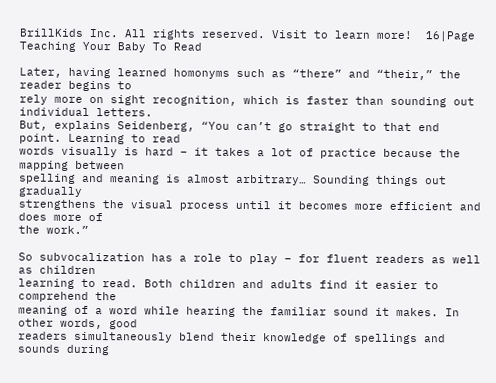BrillKids Inc. All rights reserved. Visit to learn more!  16|Page
Teaching Your Baby To Read

Later, having learned homonyms such as “there” and “their,” the reader begins to
rely more on sight recognition, which is faster than sounding out individual letters.
But, explains Seidenberg, “You can’t go straight to that end point. Learning to read
words visually is hard – it takes a lot of practice because the mapping between
spelling and meaning is almost arbitrary… Sounding things out gradually
strengthens the visual process until it becomes more efficient and does more of
the work.”

So subvocalization has a role to play – for fluent readers as well as children
learning to read. Both children and adults find it easier to comprehend the
meaning of a word while hearing the familiar sound it makes. In other words, good
readers simultaneously blend their knowledge of spellings and sounds during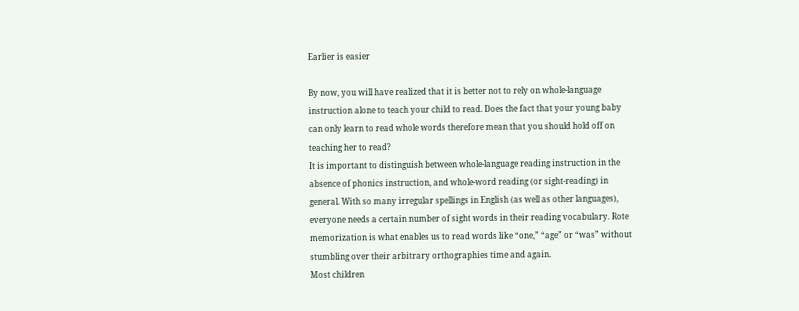Earlier is easier

By now, you will have realized that it is better not to rely on whole‐language
instruction alone to teach your child to read. Does the fact that your young baby
can only learn to read whole words therefore mean that you should hold off on
teaching her to read?
It is important to distinguish between whole‐language reading instruction in the
absence of phonics instruction, and whole‐word reading (or sight‐reading) in
general. With so many irregular spellings in English (as well as other languages),
everyone needs a certain number of sight words in their reading vocabulary. Rote
memorization is what enables us to read words like “one,” “age” or “was” without
stumbling over their arbitrary orthographies time and again.
Most children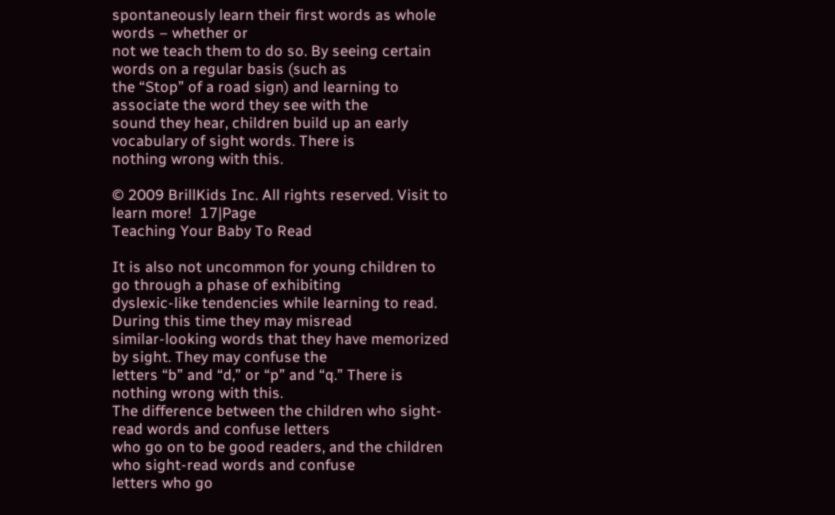spontaneously learn their first words as whole words – whether or
not we teach them to do so. By seeing certain words on a regular basis (such as
the “Stop” of a road sign) and learning to associate the word they see with the
sound they hear, children build up an early vocabulary of sight words. There is
nothing wrong with this.

© 2009 BrillKids Inc. All rights reserved. Visit to learn more!  17|Page
Teaching Your Baby To Read

It is also not uncommon for young children to go through a phase of exhibiting
dyslexic‐like tendencies while learning to read. During this time they may misread
similar‐looking words that they have memorized by sight. They may confuse the
letters “b” and “d,” or “p” and “q.” There is nothing wrong with this.
The difference between the children who sight‐read words and confuse letters
who go on to be good readers, and the children who sight‐read words and confuse
letters who go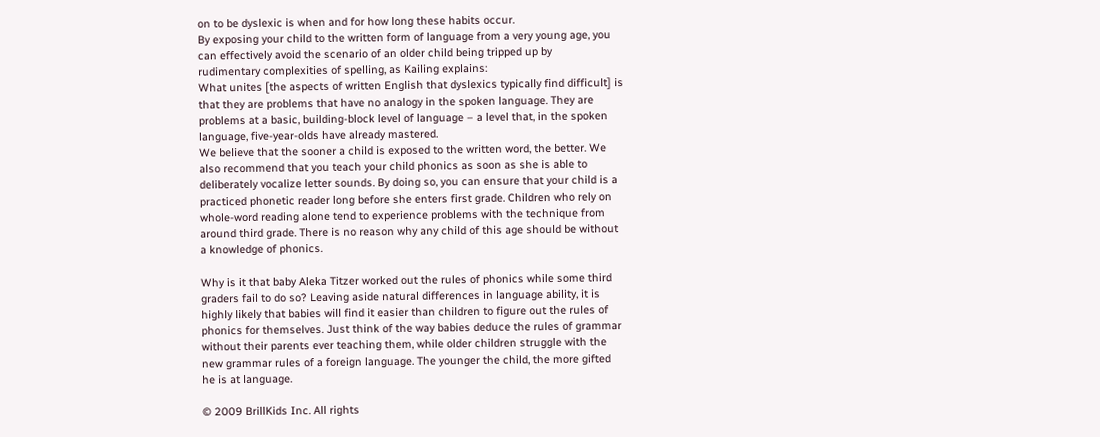on to be dyslexic is when and for how long these habits occur.
By exposing your child to the written form of language from a very young age, you
can effectively avoid the scenario of an older child being tripped up by
rudimentary complexities of spelling, as Kailing explains:
What unites [the aspects of written English that dyslexics typically find difficult] is
that they are problems that have no analogy in the spoken language. They are
problems at a basic, building‐block level of language – a level that, in the spoken
language, five‐year‐olds have already mastered.
We believe that the sooner a child is exposed to the written word, the better. We
also recommend that you teach your child phonics as soon as she is able to
deliberately vocalize letter sounds. By doing so, you can ensure that your child is a
practiced phonetic reader long before she enters first grade. Children who rely on
whole‐word reading alone tend to experience problems with the technique from
around third grade. There is no reason why any child of this age should be without
a knowledge of phonics.

Why is it that baby Aleka Titzer worked out the rules of phonics while some third
graders fail to do so? Leaving aside natural differences in language ability, it is
highly likely that babies will find it easier than children to figure out the rules of
phonics for themselves. Just think of the way babies deduce the rules of grammar
without their parents ever teaching them, while older children struggle with the
new grammar rules of a foreign language. The younger the child, the more gifted
he is at language.

© 2009 BrillKids Inc. All rights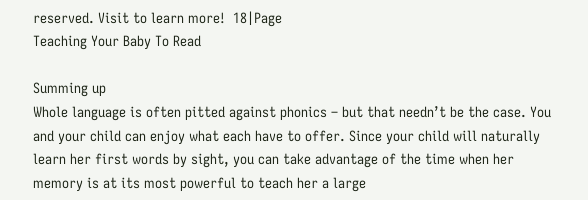reserved. Visit to learn more!  18|Page
Teaching Your Baby To Read

Summing up
Whole language is often pitted against phonics – but that needn’t be the case. You
and your child can enjoy what each have to offer. Since your child will naturally
learn her first words by sight, you can take advantage of the time when her
memory is at its most powerful to teach her a large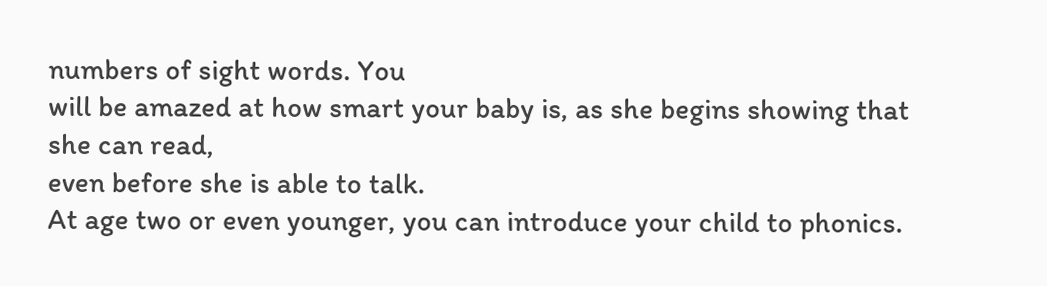numbers of sight words. You
will be amazed at how smart your baby is, as she begins showing that she can read,
even before she is able to talk.
At age two or even younger, you can introduce your child to phonics.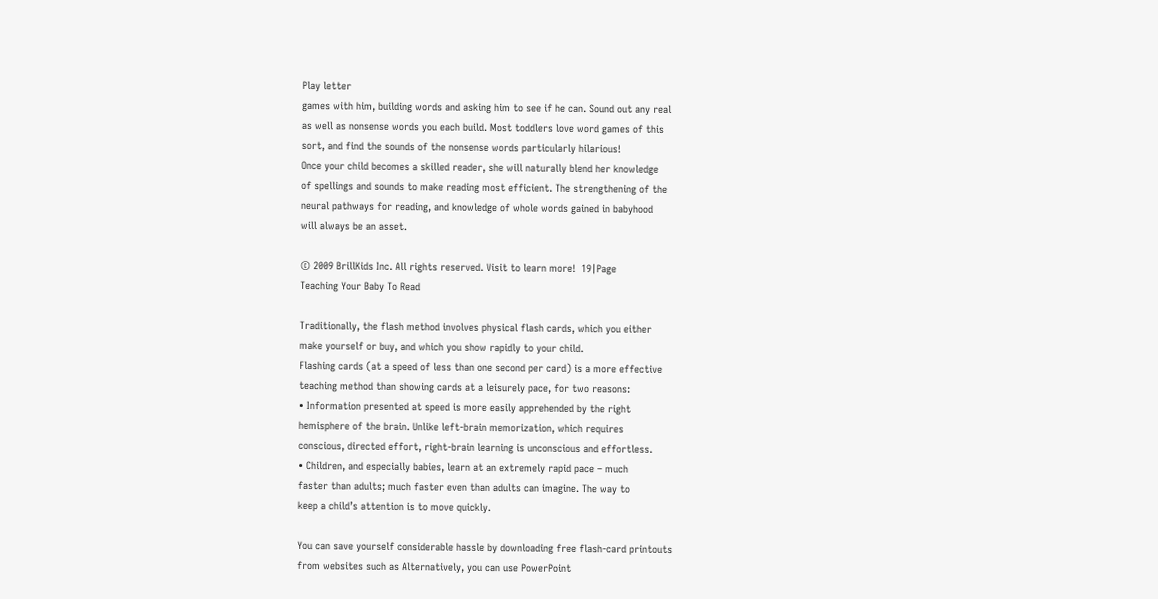Play letter
games with him, building words and asking him to see if he can. Sound out any real
as well as nonsense words you each build. Most toddlers love word games of this
sort, and find the sounds of the nonsense words particularly hilarious!
Once your child becomes a skilled reader, she will naturally blend her knowledge
of spellings and sounds to make reading most efficient. The strengthening of the
neural pathways for reading, and knowledge of whole words gained in babyhood
will always be an asset.

© 2009 BrillKids Inc. All rights reserved. Visit to learn more!  19|Page
Teaching Your Baby To Read

Traditionally, the flash method involves physical flash cards, which you either
make yourself or buy, and which you show rapidly to your child.
Flashing cards (at a speed of less than one second per card) is a more effective
teaching method than showing cards at a leisurely pace, for two reasons:
• Information presented at speed is more easily apprehended by the right
hemisphere of the brain. Unlike left‐brain memorization, which requires
conscious, directed effort, right‐brain learning is unconscious and effortless.
• Children, and especially babies, learn at an extremely rapid pace – much
faster than adults; much faster even than adults can imagine. The way to
keep a child’s attention is to move quickly.

You can save yourself considerable hassle by downloading free flash‐card printouts
from websites such as Alternatively, you can use PowerPoint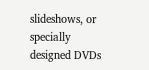slideshows, or specially designed DVDs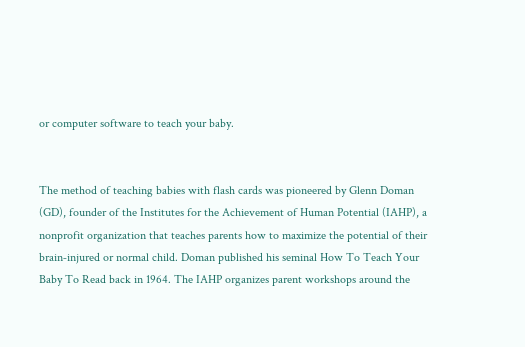or computer software to teach your baby.


The method of teaching babies with flash cards was pioneered by Glenn Doman
(GD), founder of the Institutes for the Achievement of Human Potential (IAHP), a
nonprofit organization that teaches parents how to maximize the potential of their
brain‐injured or normal child. Doman published his seminal How To Teach Your
Baby To Read back in 1964. The IAHP organizes parent workshops around the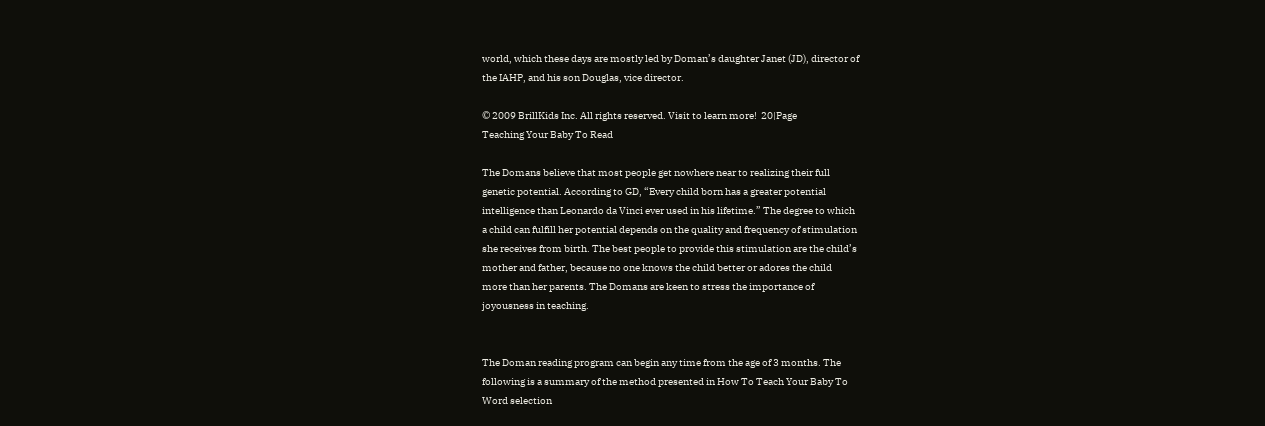world, which these days are mostly led by Doman’s daughter Janet (JD), director of
the IAHP, and his son Douglas, vice director.

© 2009 BrillKids Inc. All rights reserved. Visit to learn more!  20|Page
Teaching Your Baby To Read

The Domans believe that most people get nowhere near to realizing their full
genetic potential. According to GD, “Every child born has a greater potential
intelligence than Leonardo da Vinci ever used in his lifetime.” The degree to which
a child can fulfill her potential depends on the quality and frequency of stimulation
she receives from birth. The best people to provide this stimulation are the child’s
mother and father, because no one knows the child better or adores the child
more than her parents. The Domans are keen to stress the importance of
joyousness in teaching.


The Doman reading program can begin any time from the age of 3 months. The
following is a summary of the method presented in How To Teach Your Baby To
Word selection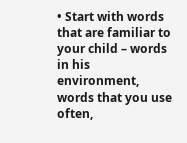• Start with words that are familiar to your child – words in his environment,
words that you use often,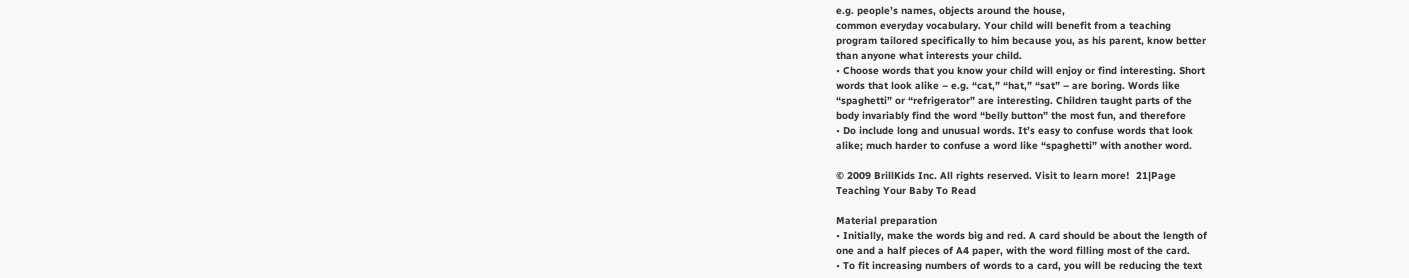e.g. people’s names, objects around the house,
common everyday vocabulary. Your child will benefit from a teaching
program tailored specifically to him because you, as his parent, know better
than anyone what interests your child.
• Choose words that you know your child will enjoy or find interesting. Short
words that look alike – e.g. “cat,” “hat,” “sat” – are boring. Words like
“spaghetti” or “refrigerator” are interesting. Children taught parts of the
body invariably find the word “belly button” the most fun, and therefore
• Do include long and unusual words. It’s easy to confuse words that look
alike; much harder to confuse a word like “spaghetti” with another word.

© 2009 BrillKids Inc. All rights reserved. Visit to learn more!  21|Page
Teaching Your Baby To Read

Material preparation
• Initially, make the words big and red. A card should be about the length of
one and a half pieces of A4 paper, with the word filling most of the card.
• To fit increasing numbers of words to a card, you will be reducing the text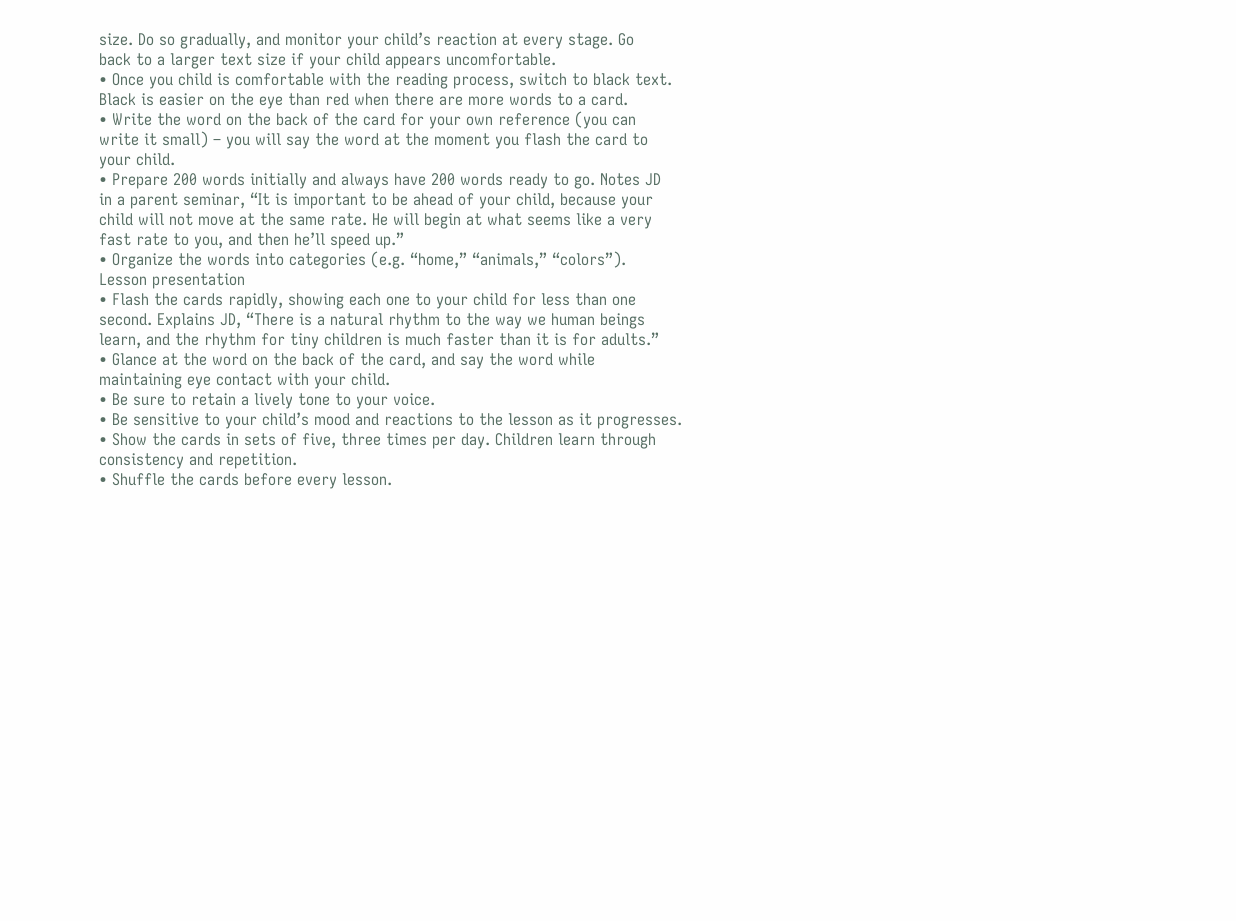size. Do so gradually, and monitor your child’s reaction at every stage. Go
back to a larger text size if your child appears uncomfortable.
• Once you child is comfortable with the reading process, switch to black text.
Black is easier on the eye than red when there are more words to a card.
• Write the word on the back of the card for your own reference (you can
write it small) – you will say the word at the moment you flash the card to
your child.
• Prepare 200 words initially and always have 200 words ready to go. Notes JD
in a parent seminar, “It is important to be ahead of your child, because your
child will not move at the same rate. He will begin at what seems like a very
fast rate to you, and then he’ll speed up.”
• Organize the words into categories (e.g. “home,” “animals,” “colors”).
Lesson presentation
• Flash the cards rapidly, showing each one to your child for less than one
second. Explains JD, “There is a natural rhythm to the way we human beings
learn, and the rhythm for tiny children is much faster than it is for adults.”
• Glance at the word on the back of the card, and say the word while
maintaining eye contact with your child.
• Be sure to retain a lively tone to your voice.
• Be sensitive to your child’s mood and reactions to the lesson as it progresses.
• Show the cards in sets of five, three times per day. Children learn through
consistency and repetition.
• Shuffle the cards before every lesson.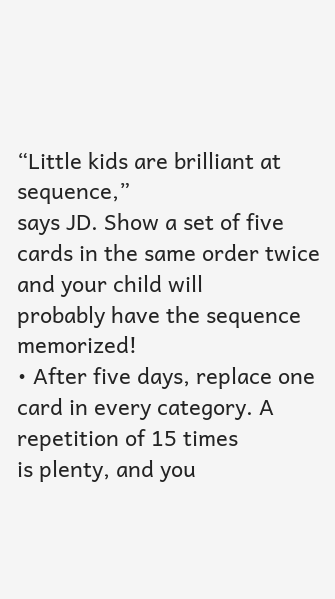“Little kids are brilliant at sequence,”
says JD. Show a set of five cards in the same order twice and your child will
probably have the sequence memorized!
• After five days, replace one card in every category. A repetition of 15 times
is plenty, and you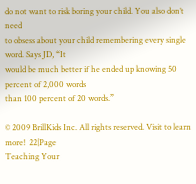do not want to risk boring your child. You also don’t need
to obsess about your child remembering every single word. Says JD, “It
would be much better if he ended up knowing 50 percent of 2,000 words
than 100 percent of 20 words.”

© 2009 BrillKids Inc. All rights reserved. Visit to learn more!  22|Page
Teaching Your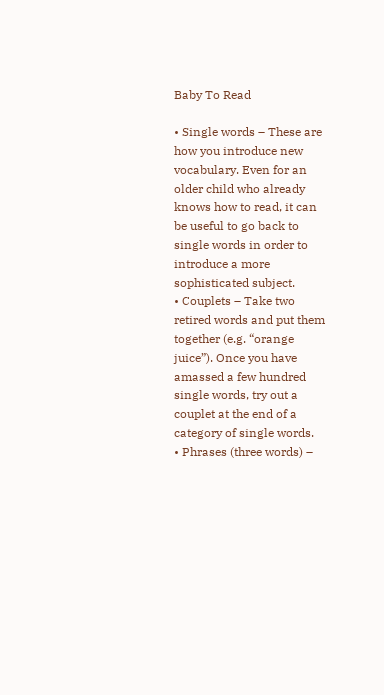Baby To Read

• Single words – These are how you introduce new vocabulary. Even for an
older child who already knows how to read, it can be useful to go back to
single words in order to introduce a more sophisticated subject.
• Couplets – Take two retired words and put them together (e.g. “orange
juice”). Once you have amassed a few hundred single words, try out a
couplet at the end of a category of single words.
• Phrases (three words) –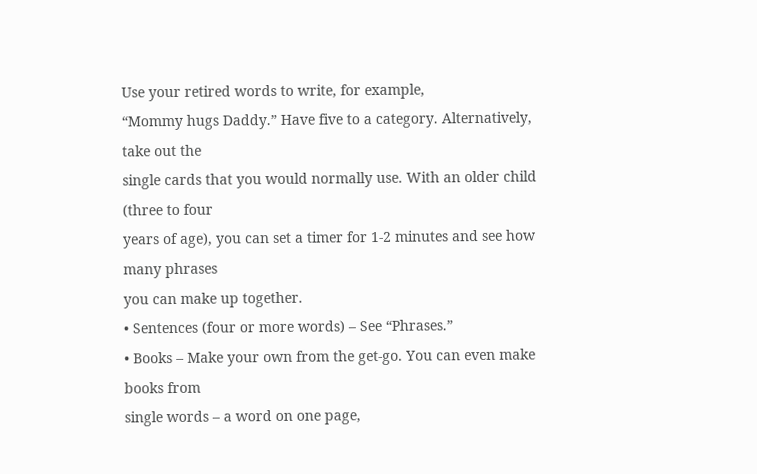Use your retired words to write, for example,
“Mommy hugs Daddy.” Have five to a category. Alternatively, take out the
single cards that you would normally use. With an older child (three to four
years of age), you can set a timer for 1‐2 minutes and see how many phrases
you can make up together.
• Sentences (four or more words) – See “Phrases.”
• Books – Make your own from the get‐go. You can even make books from
single words – a word on one page,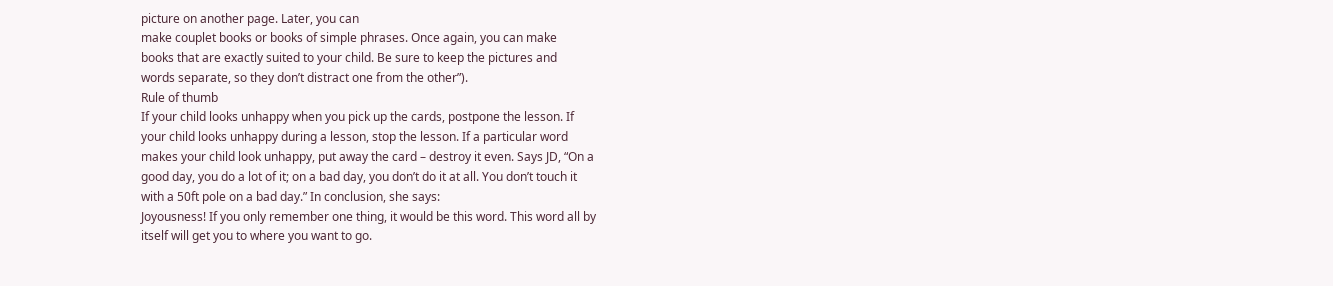picture on another page. Later, you can
make couplet books or books of simple phrases. Once again, you can make
books that are exactly suited to your child. Be sure to keep the pictures and
words separate, so they don’t distract one from the other”).
Rule of thumb
If your child looks unhappy when you pick up the cards, postpone the lesson. If
your child looks unhappy during a lesson, stop the lesson. If a particular word
makes your child look unhappy, put away the card – destroy it even. Says JD, “On a
good day, you do a lot of it; on a bad day, you don’t do it at all. You don’t touch it
with a 50ft pole on a bad day.” In conclusion, she says:
Joyousness! If you only remember one thing, it would be this word. This word all by
itself will get you to where you want to go.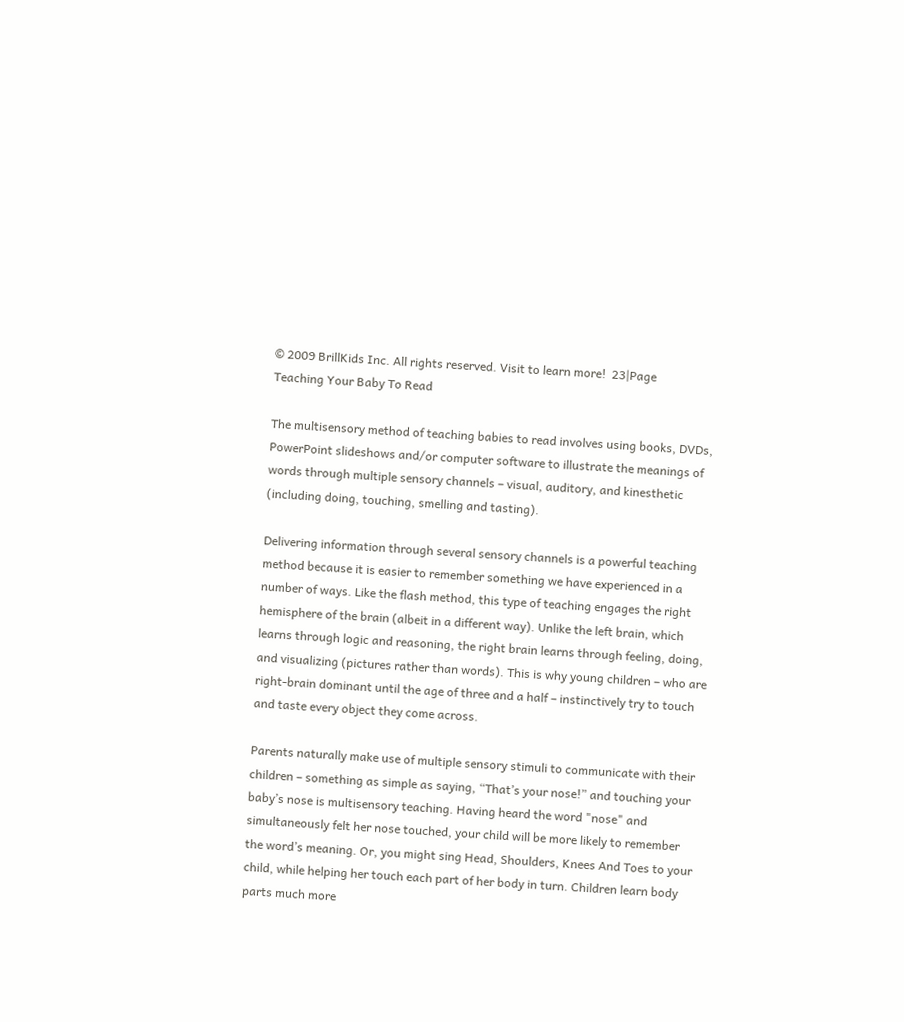© 2009 BrillKids Inc. All rights reserved. Visit to learn more!  23|Page
Teaching Your Baby To Read

The multisensory method of teaching babies to read involves using books, DVDs,
PowerPoint slideshows and/or computer software to illustrate the meanings of
words through multiple sensory channels – visual, auditory, and kinesthetic
(including doing, touching, smelling and tasting).

Delivering information through several sensory channels is a powerful teaching
method because it is easier to remember something we have experienced in a
number of ways. Like the flash method, this type of teaching engages the right
hemisphere of the brain (albeit in a different way). Unlike the left brain, which
learns through logic and reasoning, the right brain learns through feeling, doing,
and visualizing (pictures rather than words). This is why young children – who are
right‐brain dominant until the age of three and a half – instinctively try to touch
and taste every object they come across.

Parents naturally make use of multiple sensory stimuli to communicate with their
children – something as simple as saying, “That’s your nose!” and touching your
baby’s nose is multisensory teaching. Having heard the word "nose" and
simultaneously felt her nose touched, your child will be more likely to remember
the word’s meaning. Or, you might sing Head, Shoulders, Knees And Toes to your
child, while helping her touch each part of her body in turn. Children learn body
parts much more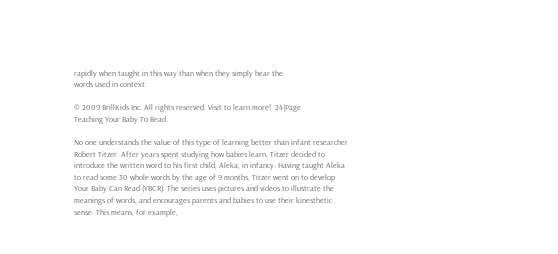rapidly when taught in this way than when they simply hear the
words used in context.

© 2009 BrillKids Inc. All rights reserved. Visit to learn more!  24|Page
Teaching Your Baby To Read

No one understands the value of this type of learning better than infant researcher
Robert Titzer. After years spent studying how babies learn, Titzer decided to
introduce the written word to his first child, Aleka, in infancy. Having taught Aleka
to read some 30 whole words by the age of 9 months, Titzer went on to develop
Your Baby Can Read (YBCR). The series uses pictures and videos to illustrate the
meanings of words, and encourages parents and babies to use their kinesthetic
sense. This means, for example,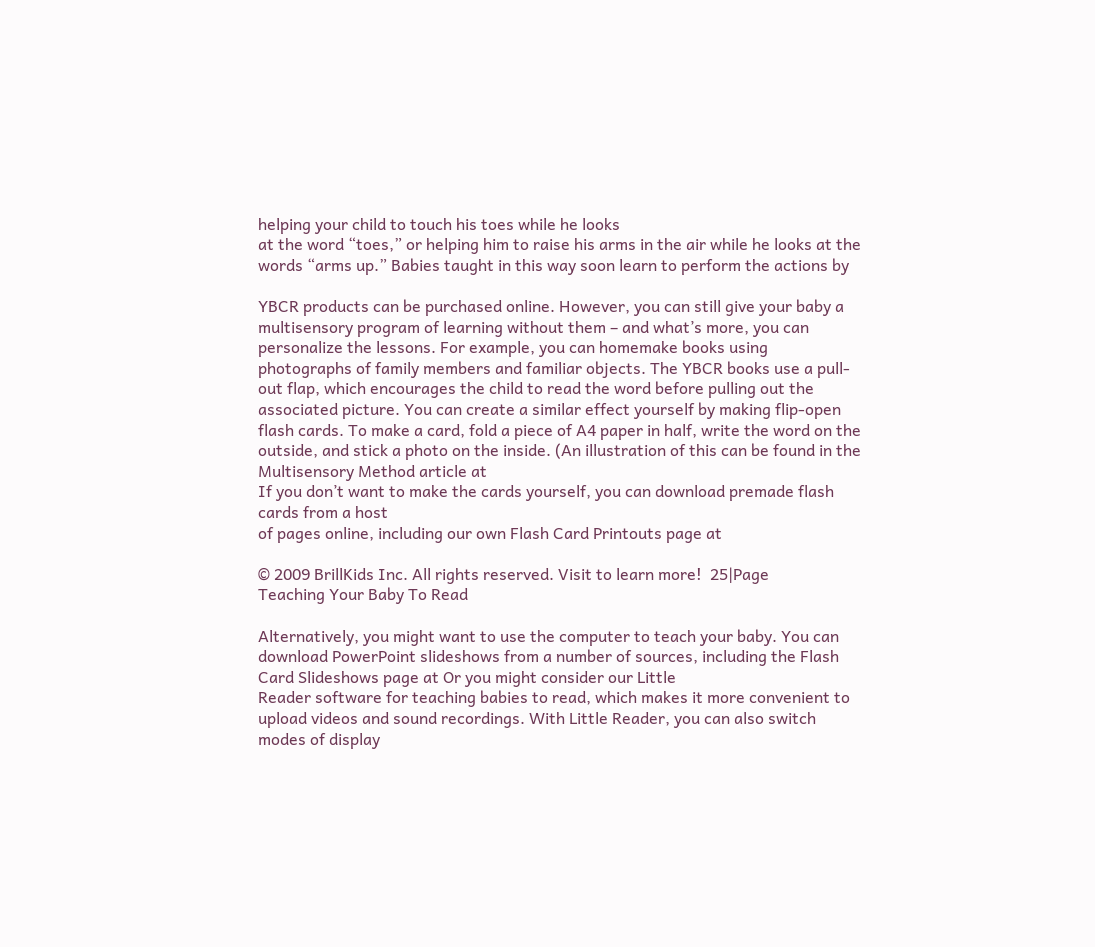helping your child to touch his toes while he looks
at the word “toes,” or helping him to raise his arms in the air while he looks at the
words “arms up.” Babies taught in this way soon learn to perform the actions by

YBCR products can be purchased online. However, you can still give your baby a
multisensory program of learning without them – and what’s more, you can
personalize the lessons. For example, you can homemake books using
photographs of family members and familiar objects. The YBCR books use a pull‐
out flap, which encourages the child to read the word before pulling out the
associated picture. You can create a similar effect yourself by making flip‐open
flash cards. To make a card, fold a piece of A4 paper in half, write the word on the
outside, and stick a photo on the inside. (An illustration of this can be found in the
Multisensory Method article at
If you don’t want to make the cards yourself, you can download premade flash cards from a host
of pages online, including our own Flash Card Printouts page at

© 2009 BrillKids Inc. All rights reserved. Visit to learn more!  25|Page
Teaching Your Baby To Read

Alternatively, you might want to use the computer to teach your baby. You can
download PowerPoint slideshows from a number of sources, including the Flash
Card Slideshows page at Or you might consider our Little
Reader software for teaching babies to read, which makes it more convenient to
upload videos and sound recordings. With Little Reader, you can also switch
modes of display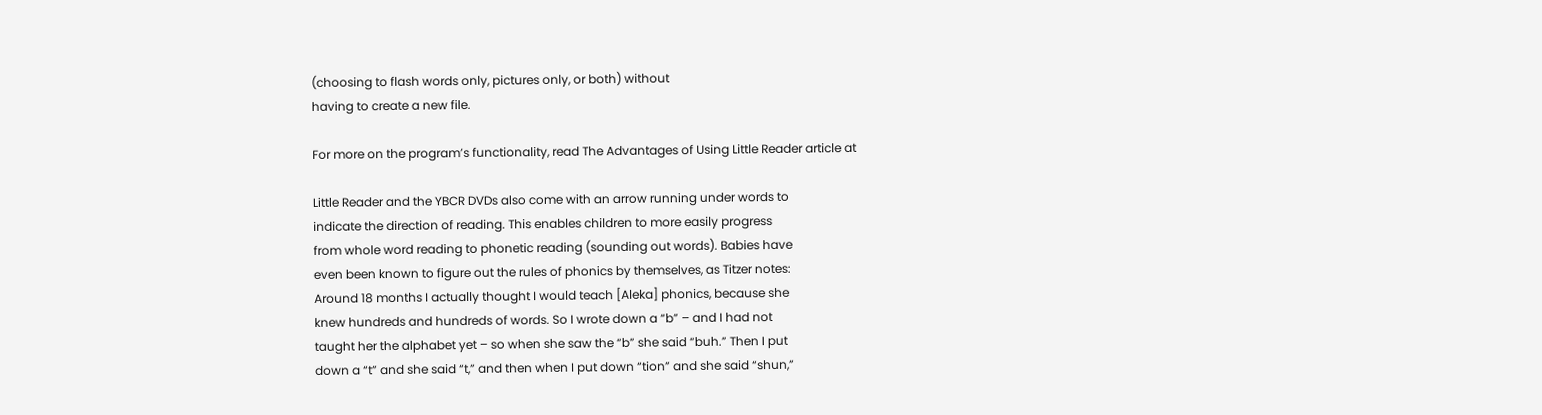(choosing to flash words only, pictures only, or both) without
having to create a new file.

For more on the program’s functionality, read The Advantages of Using Little Reader article at

Little Reader and the YBCR DVDs also come with an arrow running under words to
indicate the direction of reading. This enables children to more easily progress
from whole word reading to phonetic reading (sounding out words). Babies have
even been known to figure out the rules of phonics by themselves, as Titzer notes:
Around 18 months I actually thought I would teach [Aleka] phonics, because she
knew hundreds and hundreds of words. So I wrote down a “b” – and I had not
taught her the alphabet yet – so when she saw the “b” she said “buh.” Then I put
down a “t” and she said “t,” and then when I put down “tion” and she said “shun,”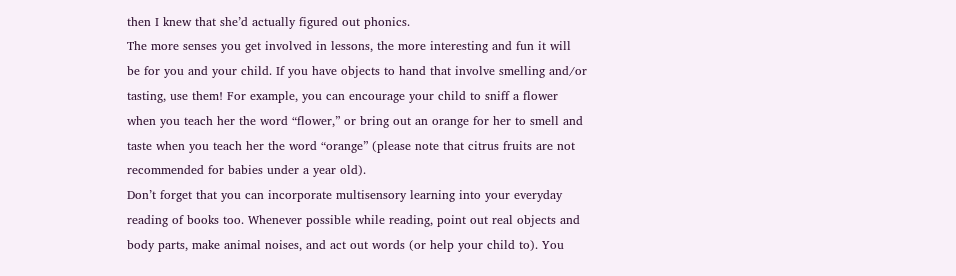then I knew that she’d actually figured out phonics.
The more senses you get involved in lessons, the more interesting and fun it will
be for you and your child. If you have objects to hand that involve smelling and/or
tasting, use them! For example, you can encourage your child to sniff a flower
when you teach her the word “flower,” or bring out an orange for her to smell and
taste when you teach her the word “orange” (please note that citrus fruits are not
recommended for babies under a year old).
Don’t forget that you can incorporate multisensory learning into your everyday
reading of books too. Whenever possible while reading, point out real objects and
body parts, make animal noises, and act out words (or help your child to). You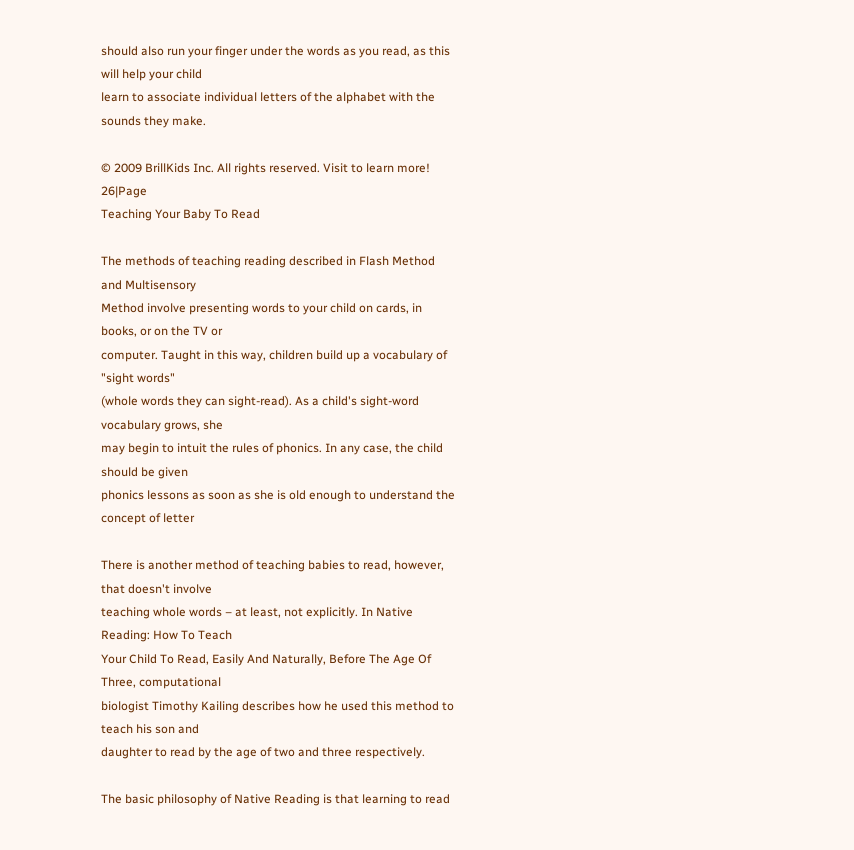should also run your finger under the words as you read, as this will help your child
learn to associate individual letters of the alphabet with the sounds they make.

© 2009 BrillKids Inc. All rights reserved. Visit to learn more!  26|Page
Teaching Your Baby To Read

The methods of teaching reading described in Flash Method and Multisensory
Method involve presenting words to your child on cards, in books, or on the TV or
computer. Taught in this way, children build up a vocabulary of "sight words"
(whole words they can sight‐read). As a child's sight‐word vocabulary grows, she
may begin to intuit the rules of phonics. In any case, the child should be given
phonics lessons as soon as she is old enough to understand the concept of letter

There is another method of teaching babies to read, however, that doesn't involve
teaching whole words – at least, not explicitly. In Native Reading: How To Teach
Your Child To Read, Easily And Naturally, Before The Age Of Three, computational
biologist Timothy Kailing describes how he used this method to teach his son and
daughter to read by the age of two and three respectively.

The basic philosophy of Native Reading is that learning to read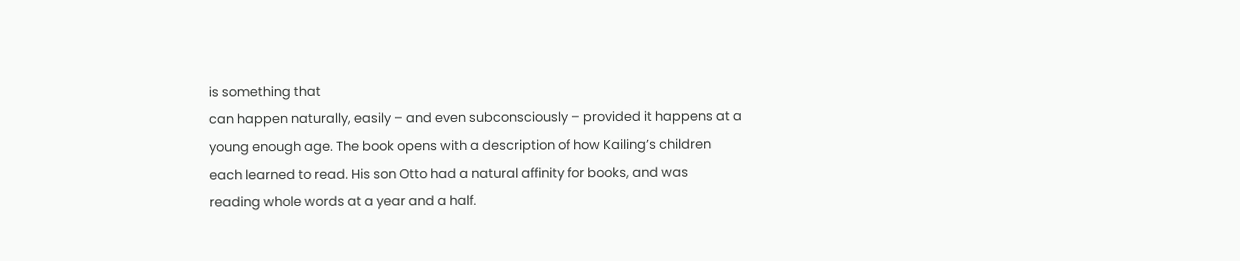is something that
can happen naturally, easily – and even subconsciously – provided it happens at a
young enough age. The book opens with a description of how Kailing’s children
each learned to read. His son Otto had a natural affinity for books, and was
reading whole words at a year and a half.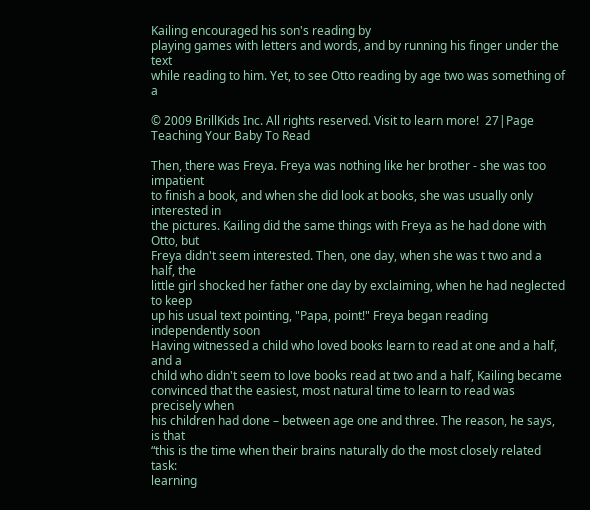Kailing encouraged his son's reading by
playing games with letters and words, and by running his finger under the text
while reading to him. Yet, to see Otto reading by age two was something of a

© 2009 BrillKids Inc. All rights reserved. Visit to learn more!  27|Page
Teaching Your Baby To Read

Then, there was Freya. Freya was nothing like her brother ‐ she was too impatient
to finish a book, and when she did look at books, she was usually only interested in
the pictures. Kailing did the same things with Freya as he had done with Otto, but
Freya didn't seem interested. Then, one day, when she was t two and a half, the
little girl shocked her father one day by exclaiming, when he had neglected to keep
up his usual text pointing, "Papa, point!" Freya began reading independently soon
Having witnessed a child who loved books learn to read at one and a half, and a
child who didn't seem to love books read at two and a half, Kailing became
convinced that the easiest, most natural time to learn to read was precisely when
his children had done – between age one and three. The reason, he says, is that
“this is the time when their brains naturally do the most closely related task:
learning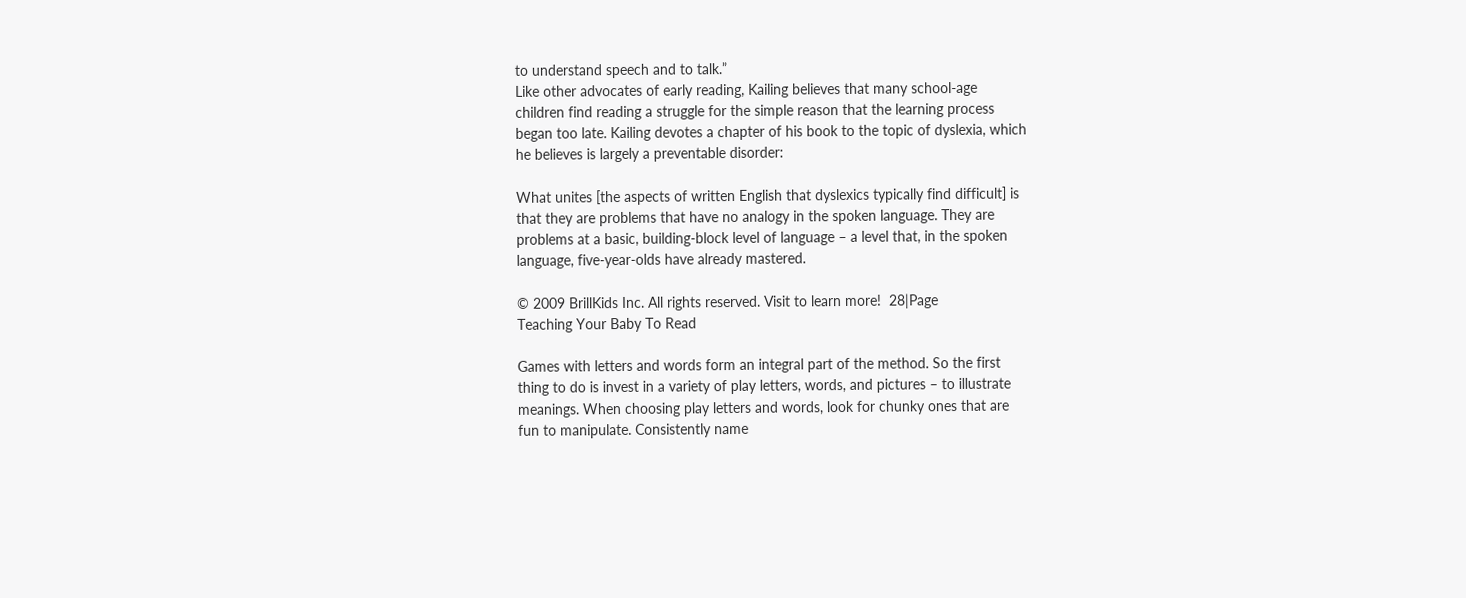to understand speech and to talk.”
Like other advocates of early reading, Kailing believes that many school‐age
children find reading a struggle for the simple reason that the learning process
began too late. Kailing devotes a chapter of his book to the topic of dyslexia, which
he believes is largely a preventable disorder:

What unites [the aspects of written English that dyslexics typically find difficult] is
that they are problems that have no analogy in the spoken language. They are
problems at a basic, building‐block level of language – a level that, in the spoken
language, five‐year‐olds have already mastered.

© 2009 BrillKids Inc. All rights reserved. Visit to learn more!  28|Page
Teaching Your Baby To Read

Games with letters and words form an integral part of the method. So the first
thing to do is invest in a variety of play letters, words, and pictures – to illustrate
meanings. When choosing play letters and words, look for chunky ones that are
fun to manipulate. Consistently name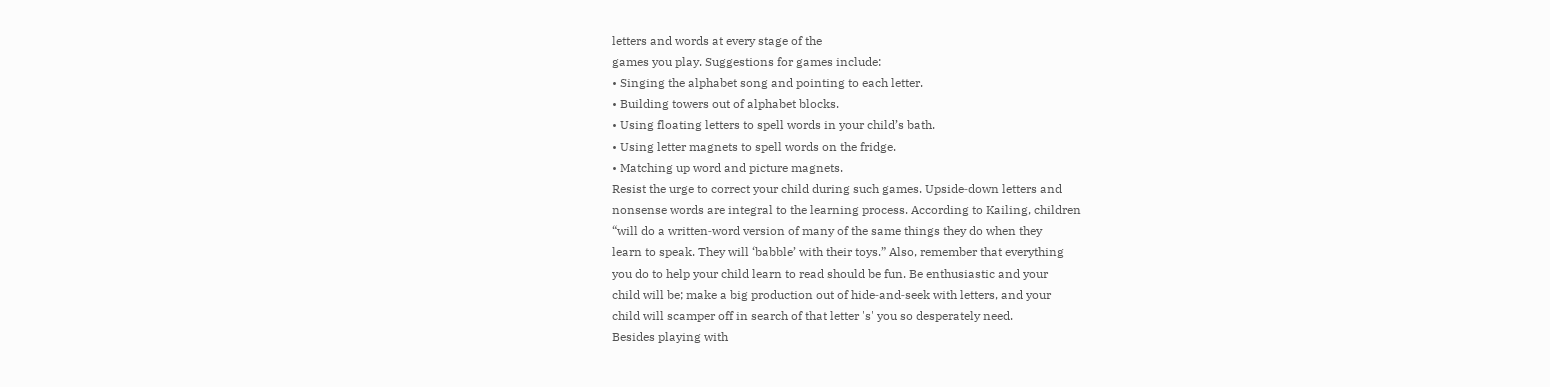letters and words at every stage of the
games you play. Suggestions for games include:
• Singing the alphabet song and pointing to each letter.
• Building towers out of alphabet blocks.
• Using floating letters to spell words in your child’s bath.
• Using letter magnets to spell words on the fridge.
• Matching up word and picture magnets.
Resist the urge to correct your child during such games. Upside‐down letters and
nonsense words are integral to the learning process. According to Kailing, children
“will do a written‐word version of many of the same things they do when they
learn to speak. They will ‘babble’ with their toys.” Also, remember that everything
you do to help your child learn to read should be fun. Be enthusiastic and your
child will be; make a big production out of hide‐and‐seek with letters, and your
child will scamper off in search of that letter 's' you so desperately need.
Besides playing with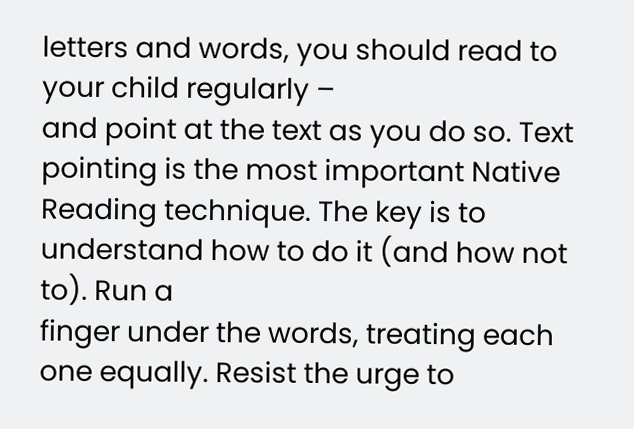letters and words, you should read to your child regularly –
and point at the text as you do so. Text pointing is the most important Native
Reading technique. The key is to understand how to do it (and how not to). Run a
finger under the words, treating each one equally. Resist the urge to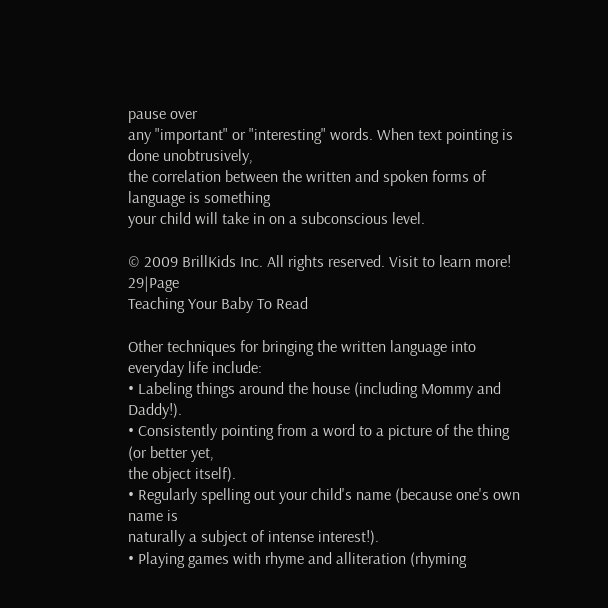pause over
any "important" or "interesting" words. When text pointing is done unobtrusively,
the correlation between the written and spoken forms of language is something
your child will take in on a subconscious level.

© 2009 BrillKids Inc. All rights reserved. Visit to learn more!  29|Page
Teaching Your Baby To Read

Other techniques for bringing the written language into everyday life include:
• Labeling things around the house (including Mommy and Daddy!).
• Consistently pointing from a word to a picture of the thing (or better yet,
the object itself).
• Regularly spelling out your child's name (because one's own name is
naturally a subject of intense interest!).
• Playing games with rhyme and alliteration (rhyming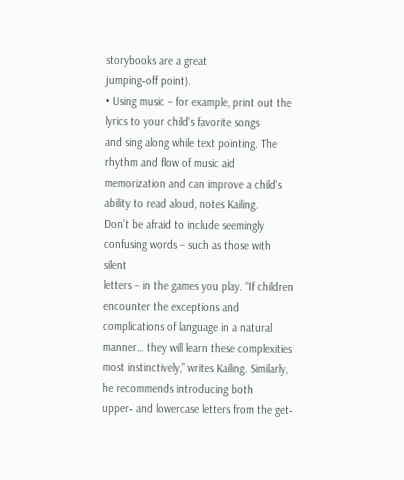storybooks are a great
jumping‐off point).
• Using music – for example, print out the lyrics to your child's favorite songs
and sing along while text pointing. The rhythm and flow of music aid
memorization and can improve a child's ability to read aloud, notes Kailing.
Don’t be afraid to include seemingly confusing words – such as those with silent
letters – in the games you play. “If children encounter the exceptions and
complications of language in a natural manner… they will learn these complexities
most instinctively,” writes Kailing. Similarly, he recommends introducing both
upper‐ and lowercase letters from the get‐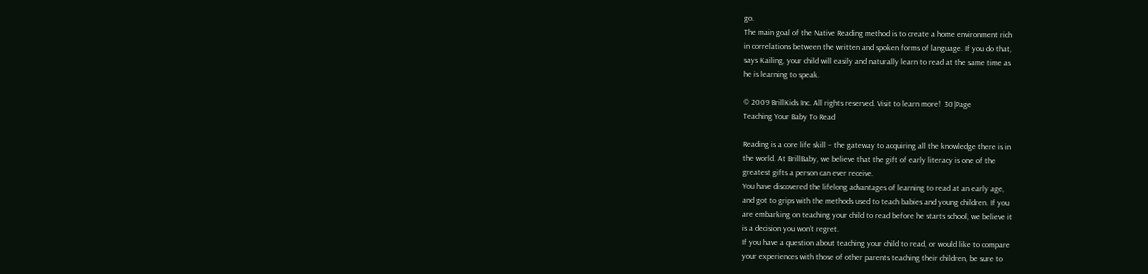go.
The main goal of the Native Reading method is to create a home environment rich
in correlations between the written and spoken forms of language. If you do that,
says Kailing, your child will easily and naturally learn to read at the same time as
he is learning to speak.

© 2009 BrillKids Inc. All rights reserved. Visit to learn more!  30|Page
Teaching Your Baby To Read

Reading is a core life skill – the gateway to acquiring all the knowledge there is in
the world. At BrillBaby, we believe that the gift of early literacy is one of the
greatest gifts a person can ever receive.
You have discovered the lifelong advantages of learning to read at an early age,
and got to grips with the methods used to teach babies and young children. If you
are embarking on teaching your child to read before he starts school, we believe it
is a decision you won’t regret.
If you have a question about teaching your child to read, or would like to compare
your experiences with those of other parents teaching their children, be sure to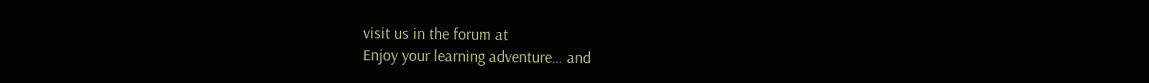visit us in the forum at
Enjoy your learning adventure… and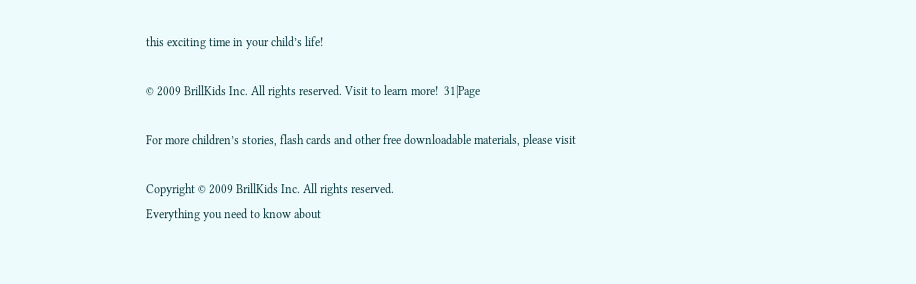this exciting time in your child’s life!

© 2009 BrillKids Inc. All rights reserved. Visit to learn more!  31|Page

For more children’s stories, flash cards and other free downloadable materials, please visit

Copyright © 2009 BrillKids Inc. All rights reserved.
Everything you need to know about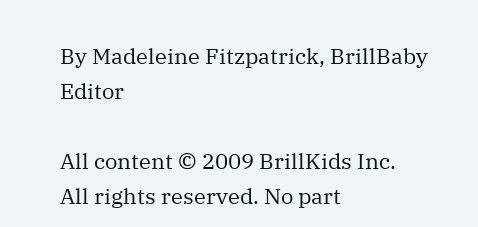By Madeleine Fitzpatrick, BrillBaby Editor

All content © 2009 BrillKids Inc. All rights reserved. No part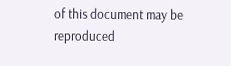of this document may be reproduced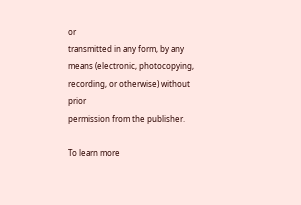or
transmitted in any form, by any means (electronic, photocopying, recording, or otherwise) without prior
permission from the publisher.

To learn more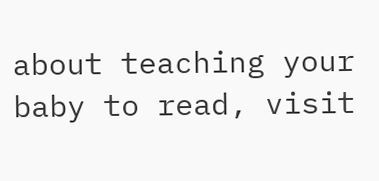about teaching your baby to read, visit